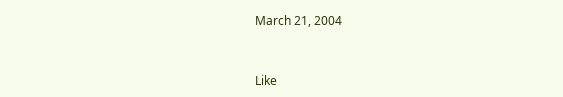March 21, 2004


Like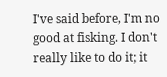I've said before, I'm no good at fisking. I don't really like to do it; it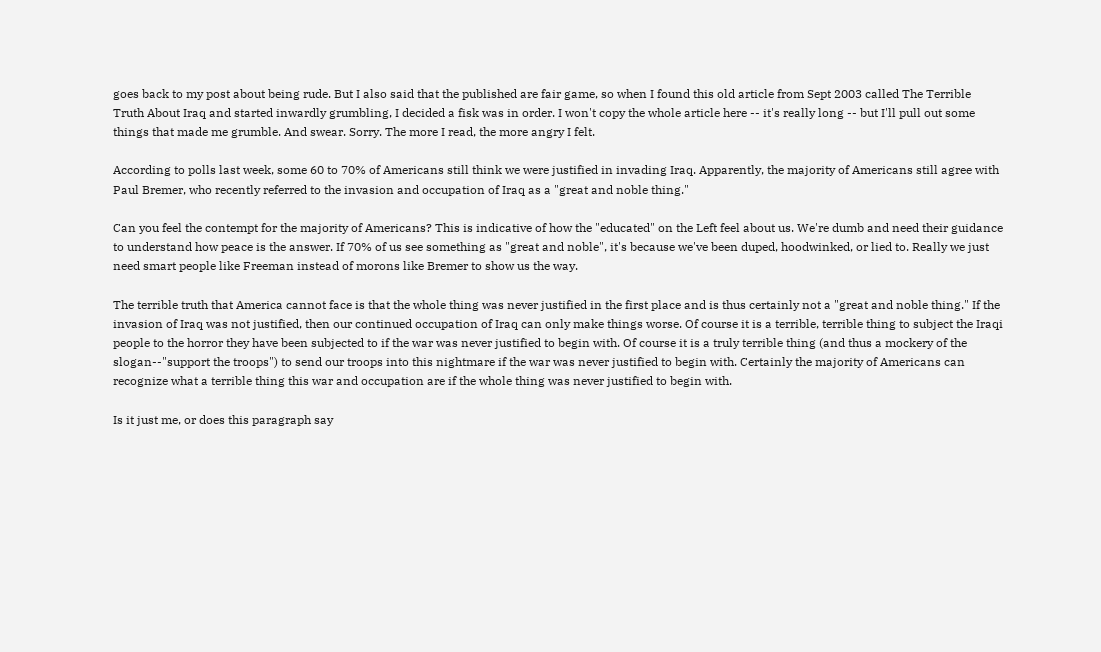goes back to my post about being rude. But I also said that the published are fair game, so when I found this old article from Sept 2003 called The Terrible Truth About Iraq and started inwardly grumbling, I decided a fisk was in order. I won't copy the whole article here -- it's really long -- but I'll pull out some things that made me grumble. And swear. Sorry. The more I read, the more angry I felt.

According to polls last week, some 60 to 70% of Americans still think we were justified in invading Iraq. Apparently, the majority of Americans still agree with Paul Bremer, who recently referred to the invasion and occupation of Iraq as a "great and noble thing."

Can you feel the contempt for the majority of Americans? This is indicative of how the "educated" on the Left feel about us. We're dumb and need their guidance to understand how peace is the answer. If 70% of us see something as "great and noble", it's because we've been duped, hoodwinked, or lied to. Really we just need smart people like Freeman instead of morons like Bremer to show us the way.

The terrible truth that America cannot face is that the whole thing was never justified in the first place and is thus certainly not a "great and noble thing." If the invasion of Iraq was not justified, then our continued occupation of Iraq can only make things worse. Of course it is a terrible, terrible thing to subject the Iraqi people to the horror they have been subjected to if the war was never justified to begin with. Of course it is a truly terrible thing (and thus a mockery of the slogan--"support the troops") to send our troops into this nightmare if the war was never justified to begin with. Certainly the majority of Americans can recognize what a terrible thing this war and occupation are if the whole thing was never justified to begin with.

Is it just me, or does this paragraph say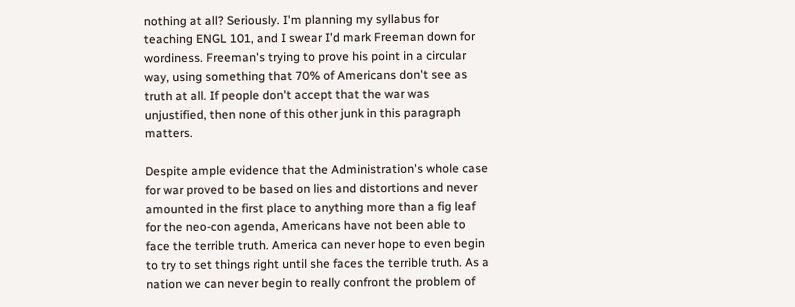nothing at all? Seriously. I'm planning my syllabus for teaching ENGL 101, and I swear I'd mark Freeman down for wordiness. Freeman's trying to prove his point in a circular way, using something that 70% of Americans don't see as truth at all. If people don't accept that the war was unjustified, then none of this other junk in this paragraph matters.

Despite ample evidence that the Administration's whole case for war proved to be based on lies and distortions and never amounted in the first place to anything more than a fig leaf for the neo-con agenda, Americans have not been able to face the terrible truth. America can never hope to even begin to try to set things right until she faces the terrible truth. As a nation we can never begin to really confront the problem of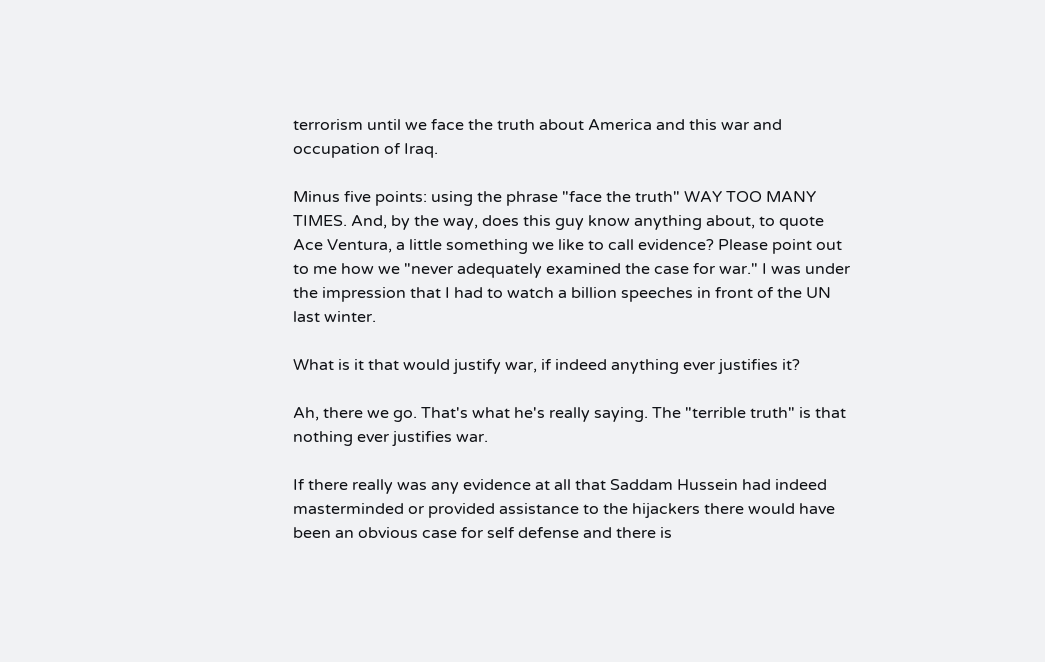terrorism until we face the truth about America and this war and occupation of Iraq.

Minus five points: using the phrase "face the truth" WAY TOO MANY TIMES. And, by the way, does this guy know anything about, to quote Ace Ventura, a little something we like to call evidence? Please point out to me how we "never adequately examined the case for war." I was under the impression that I had to watch a billion speeches in front of the UN last winter.

What is it that would justify war, if indeed anything ever justifies it?

Ah, there we go. That's what he's really saying. The "terrible truth" is that nothing ever justifies war.

If there really was any evidence at all that Saddam Hussein had indeed masterminded or provided assistance to the hijackers there would have been an obvious case for self defense and there is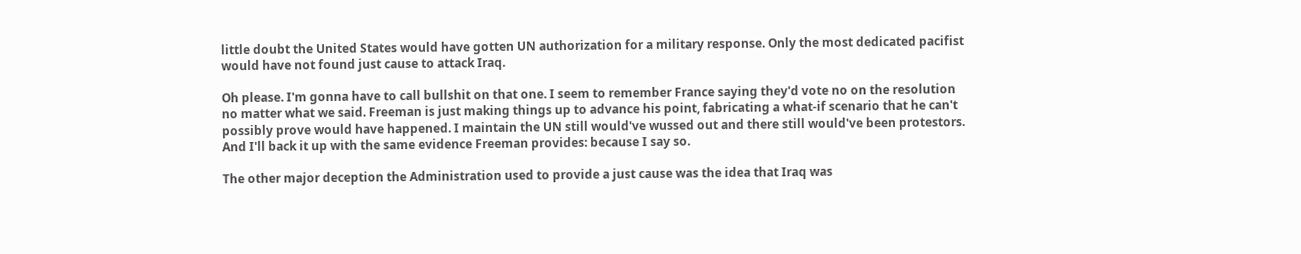little doubt the United States would have gotten UN authorization for a military response. Only the most dedicated pacifist would have not found just cause to attack Iraq.

Oh please. I'm gonna have to call bullshit on that one. I seem to remember France saying they'd vote no on the resolution no matter what we said. Freeman is just making things up to advance his point, fabricating a what-if scenario that he can't possibly prove would have happened. I maintain the UN still would've wussed out and there still would've been protestors. And I'll back it up with the same evidence Freeman provides: because I say so.

The other major deception the Administration used to provide a just cause was the idea that Iraq was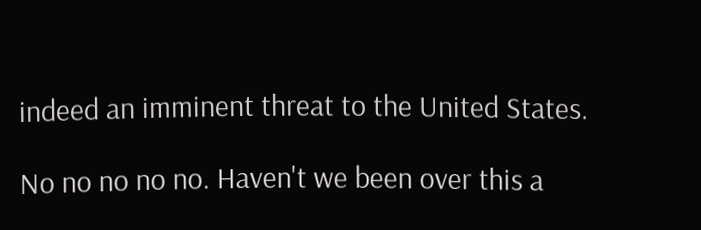indeed an imminent threat to the United States.

No no no no no. Haven't we been over this a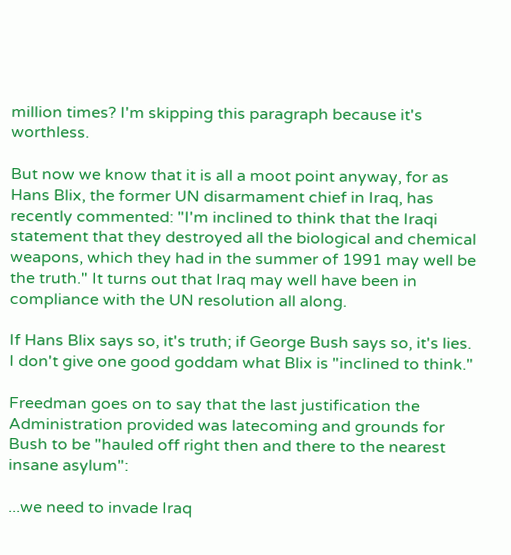million times? I'm skipping this paragraph because it's worthless.

But now we know that it is all a moot point anyway, for as Hans Blix, the former UN disarmament chief in Iraq, has recently commented: "I'm inclined to think that the Iraqi statement that they destroyed all the biological and chemical weapons, which they had in the summer of 1991 may well be the truth." It turns out that Iraq may well have been in compliance with the UN resolution all along.

If Hans Blix says so, it's truth; if George Bush says so, it's lies. I don't give one good goddam what Blix is "inclined to think."

Freedman goes on to say that the last justification the Administration provided was latecoming and grounds for Bush to be "hauled off right then and there to the nearest insane asylum":

...we need to invade Iraq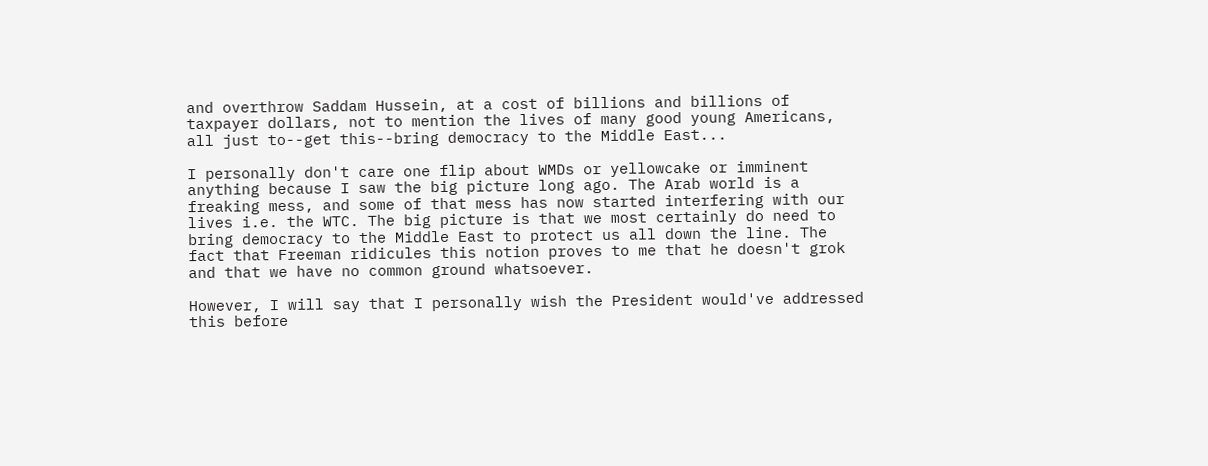and overthrow Saddam Hussein, at a cost of billions and billions of taxpayer dollars, not to mention the lives of many good young Americans, all just to--get this--bring democracy to the Middle East...

I personally don't care one flip about WMDs or yellowcake or imminent anything because I saw the big picture long ago. The Arab world is a freaking mess, and some of that mess has now started interfering with our lives i.e. the WTC. The big picture is that we most certainly do need to bring democracy to the Middle East to protect us all down the line. The fact that Freeman ridicules this notion proves to me that he doesn't grok and that we have no common ground whatsoever.

However, I will say that I personally wish the President would've addressed this before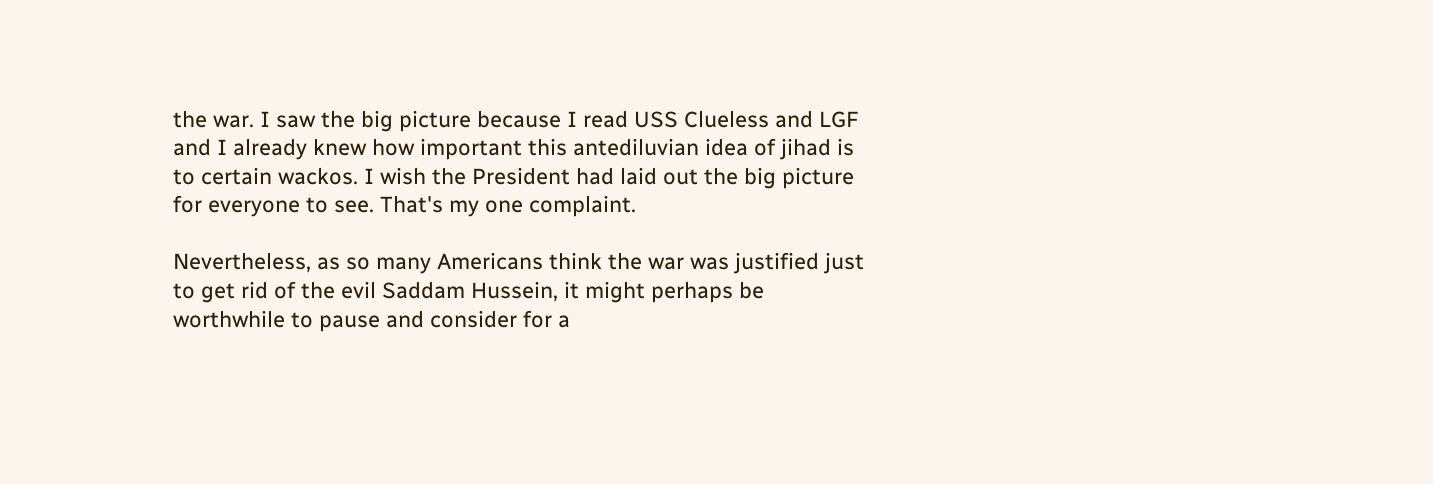the war. I saw the big picture because I read USS Clueless and LGF and I already knew how important this antediluvian idea of jihad is to certain wackos. I wish the President had laid out the big picture for everyone to see. That's my one complaint.

Nevertheless, as so many Americans think the war was justified just to get rid of the evil Saddam Hussein, it might perhaps be worthwhile to pause and consider for a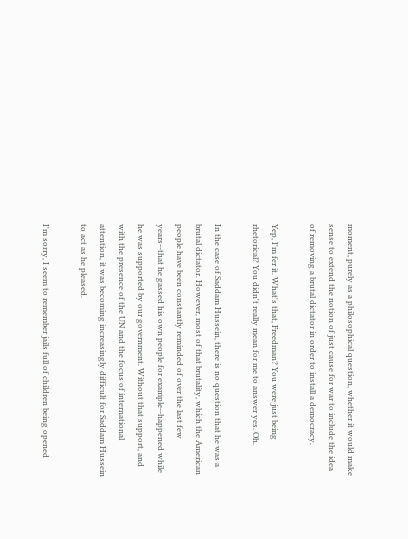moment, purely as a philosophical question, whether it would make sense to extend the notion of just cause for war to include the idea of removing a brutal dictator in order to install a democracy.

Yep, I'm fer it. What's that, Freedman? You were just being rhetorical? You didn't really mean for me to answer yes. Oh.

In the case of Saddam Hussein, there is no question that he was a brutal dictator. However, most of that brutality, which the American people have been constantly reminded of over the last few years--that he gassed his own people for example--happened while he was supported by our government. Without that support, and with the presence of the UN and the focus of international attention, it was becoming increasingly difficult for Saddam Hussein to act as he pleased.

I'm sorry, I seem to remember jails full of children being opened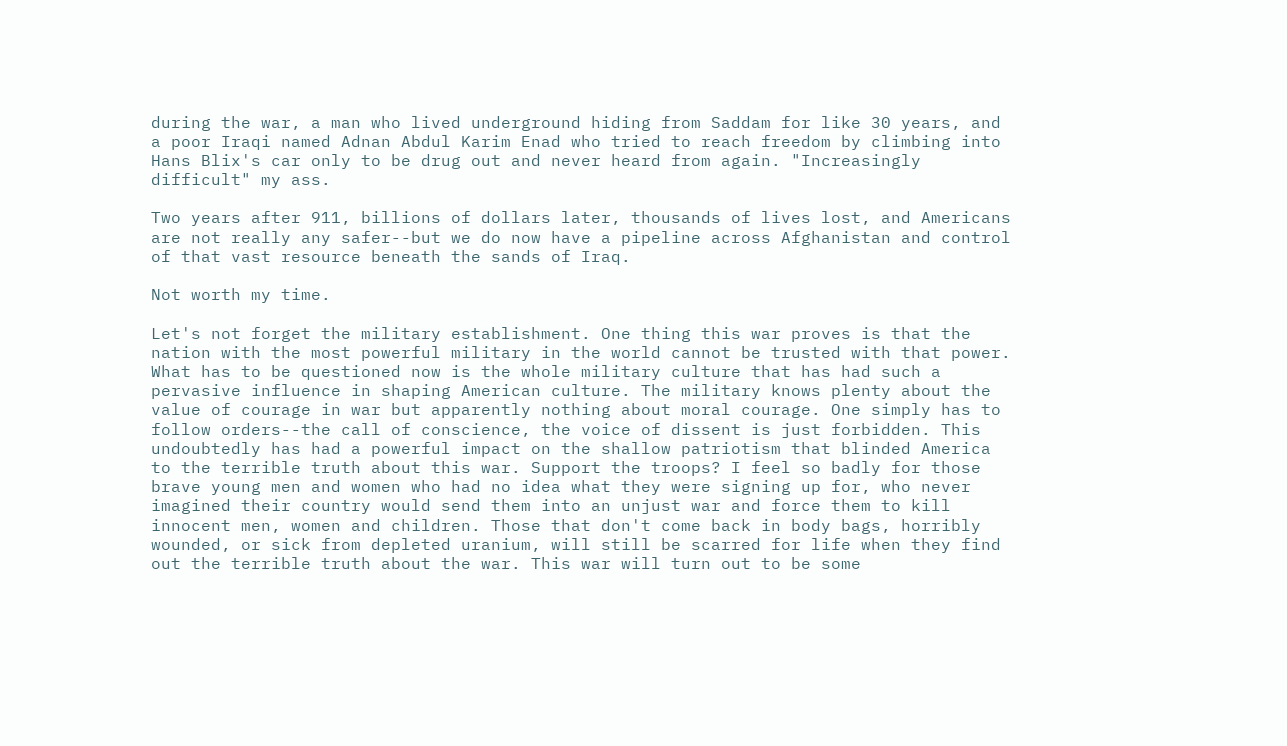during the war, a man who lived underground hiding from Saddam for like 30 years, and a poor Iraqi named Adnan Abdul Karim Enad who tried to reach freedom by climbing into Hans Blix's car only to be drug out and never heard from again. "Increasingly difficult" my ass.

Two years after 911, billions of dollars later, thousands of lives lost, and Americans are not really any safer--but we do now have a pipeline across Afghanistan and control of that vast resource beneath the sands of Iraq.

Not worth my time.

Let's not forget the military establishment. One thing this war proves is that the nation with the most powerful military in the world cannot be trusted with that power. What has to be questioned now is the whole military culture that has had such a pervasive influence in shaping American culture. The military knows plenty about the value of courage in war but apparently nothing about moral courage. One simply has to follow orders--the call of conscience, the voice of dissent is just forbidden. This undoubtedly has had a powerful impact on the shallow patriotism that blinded America to the terrible truth about this war. Support the troops? I feel so badly for those brave young men and women who had no idea what they were signing up for, who never imagined their country would send them into an unjust war and force them to kill innocent men, women and children. Those that don't come back in body bags, horribly wounded, or sick from depleted uranium, will still be scarred for life when they find out the terrible truth about the war. This war will turn out to be some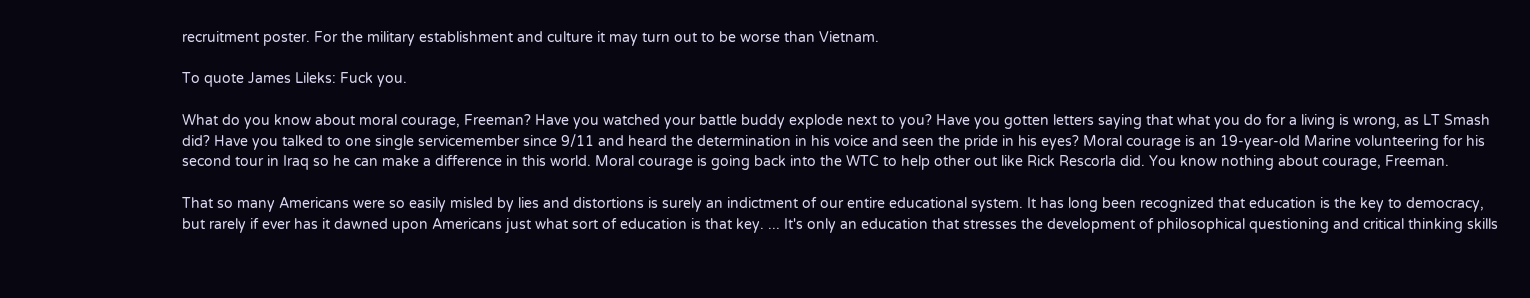recruitment poster. For the military establishment and culture it may turn out to be worse than Vietnam.

To quote James Lileks: Fuck you.

What do you know about moral courage, Freeman? Have you watched your battle buddy explode next to you? Have you gotten letters saying that what you do for a living is wrong, as LT Smash did? Have you talked to one single servicemember since 9/11 and heard the determination in his voice and seen the pride in his eyes? Moral courage is an 19-year-old Marine volunteering for his second tour in Iraq so he can make a difference in this world. Moral courage is going back into the WTC to help other out like Rick Rescorla did. You know nothing about courage, Freeman.

That so many Americans were so easily misled by lies and distortions is surely an indictment of our entire educational system. It has long been recognized that education is the key to democracy, but rarely if ever has it dawned upon Americans just what sort of education is that key. ... It's only an education that stresses the development of philosophical questioning and critical thinking skills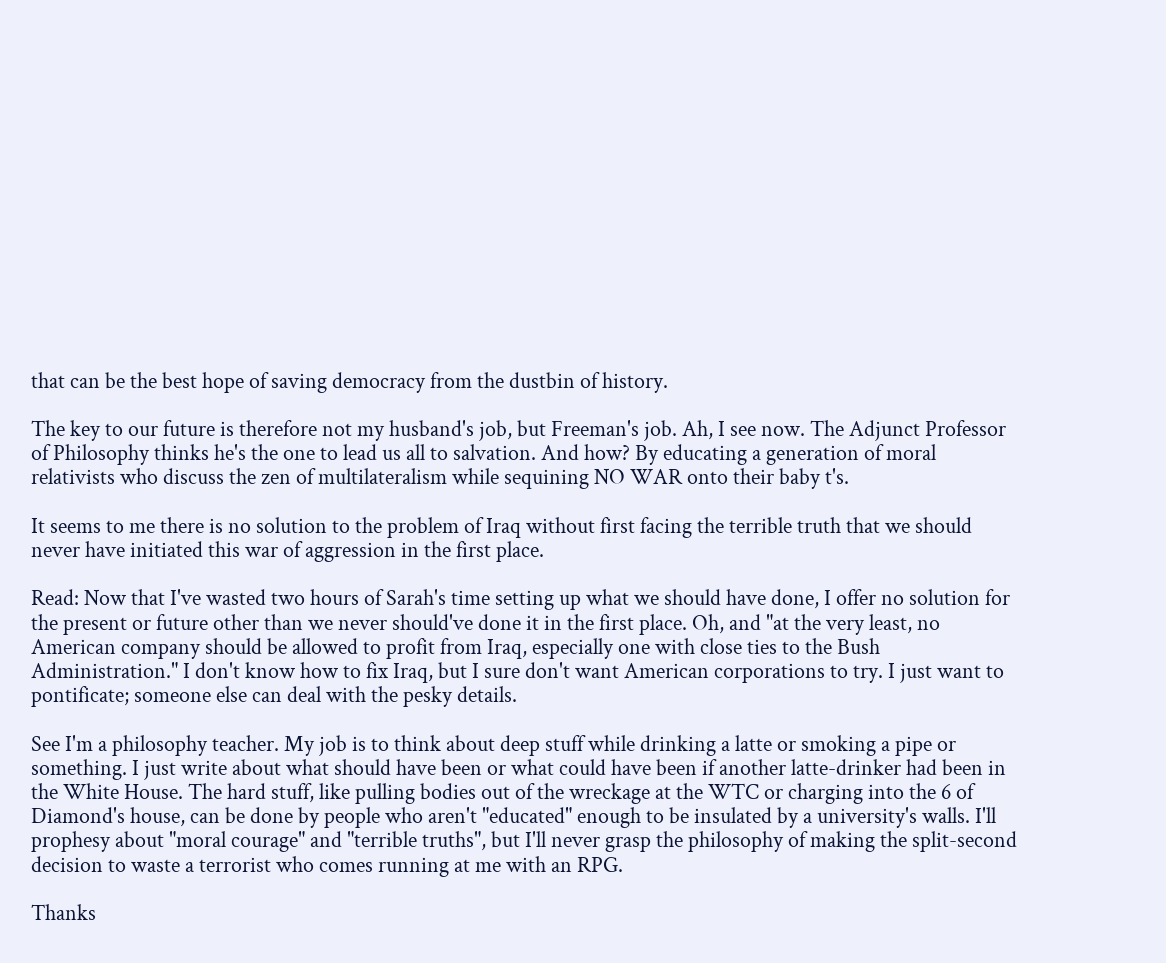that can be the best hope of saving democracy from the dustbin of history.

The key to our future is therefore not my husband's job, but Freeman's job. Ah, I see now. The Adjunct Professor of Philosophy thinks he's the one to lead us all to salvation. And how? By educating a generation of moral relativists who discuss the zen of multilateralism while sequining NO WAR onto their baby t's.

It seems to me there is no solution to the problem of Iraq without first facing the terrible truth that we should never have initiated this war of aggression in the first place.

Read: Now that I've wasted two hours of Sarah's time setting up what we should have done, I offer no solution for the present or future other than we never should've done it in the first place. Oh, and "at the very least, no American company should be allowed to profit from Iraq, especially one with close ties to the Bush Administration." I don't know how to fix Iraq, but I sure don't want American corporations to try. I just want to pontificate; someone else can deal with the pesky details.

See I'm a philosophy teacher. My job is to think about deep stuff while drinking a latte or smoking a pipe or something. I just write about what should have been or what could have been if another latte-drinker had been in the White House. The hard stuff, like pulling bodies out of the wreckage at the WTC or charging into the 6 of Diamond's house, can be done by people who aren't "educated" enough to be insulated by a university's walls. I'll prophesy about "moral courage" and "terrible truths", but I'll never grasp the philosophy of making the split-second decision to waste a terrorist who comes running at me with an RPG.

Thanks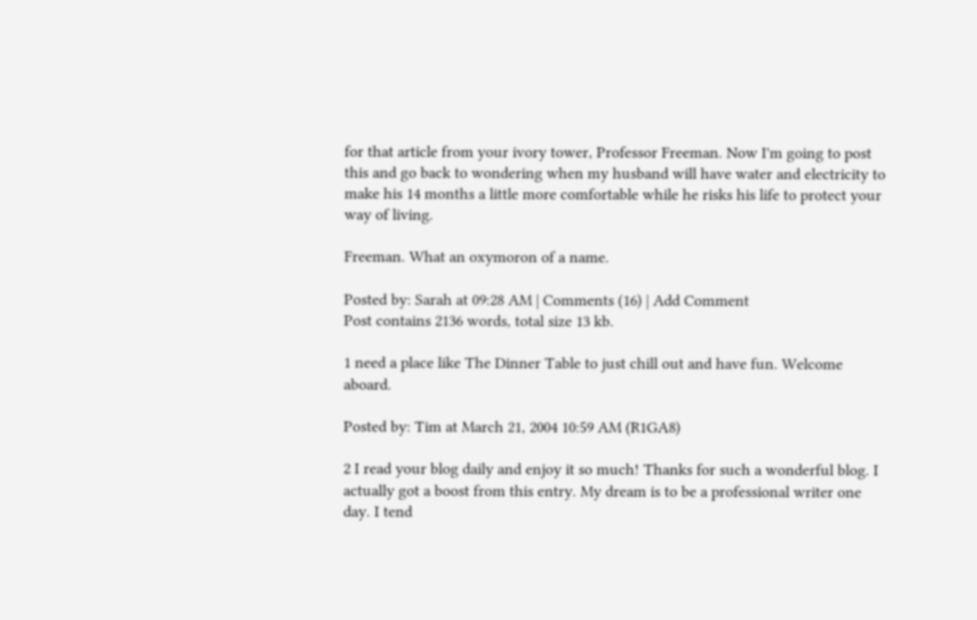for that article from your ivory tower, Professor Freeman. Now I'm going to post this and go back to wondering when my husband will have water and electricity to make his 14 months a little more comfortable while he risks his life to protect your way of living.

Freeman. What an oxymoron of a name.

Posted by: Sarah at 09:28 AM | Comments (16) | Add Comment
Post contains 2136 words, total size 13 kb.

1 need a place like The Dinner Table to just chill out and have fun. Welcome aboard.

Posted by: Tim at March 21, 2004 10:59 AM (R1GA8)

2 I read your blog daily and enjoy it so much! Thanks for such a wonderful blog. I actually got a boost from this entry. My dream is to be a professional writer one day. I tend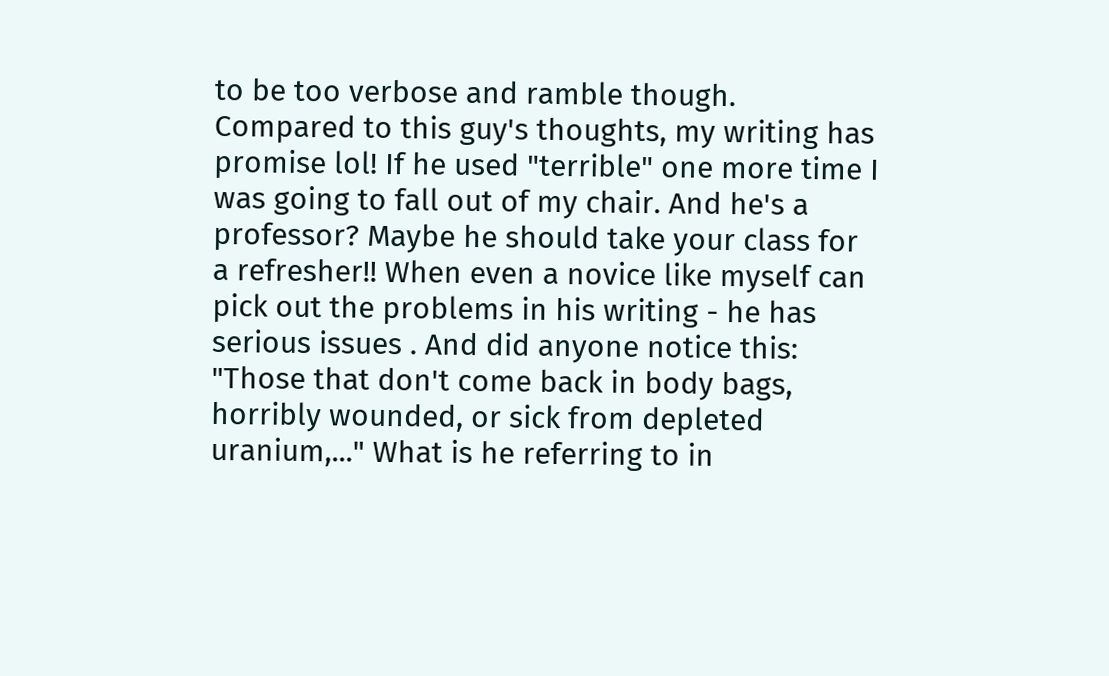to be too verbose and ramble though. Compared to this guy's thoughts, my writing has promise lol! If he used "terrible" one more time I was going to fall out of my chair. And he's a professor? Maybe he should take your class for a refresher!! When even a novice like myself can pick out the problems in his writing - he has serious issues . And did anyone notice this: "Those that don't come back in body bags, horribly wounded, or sick from depleted uranium,..." What is he referring to in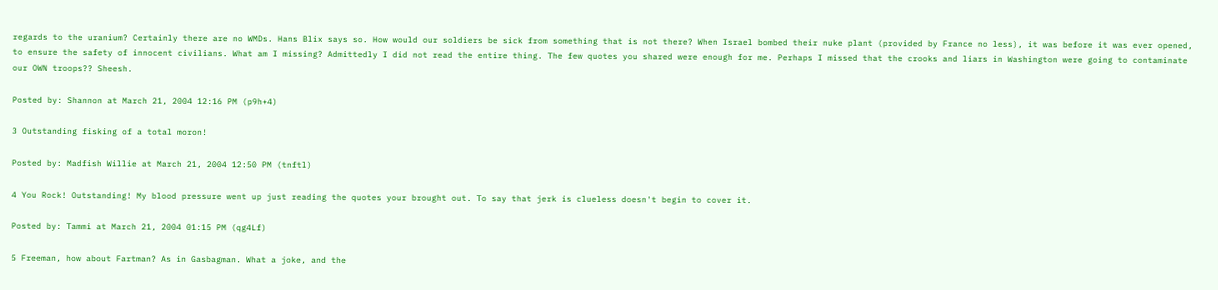regards to the uranium? Certainly there are no WMDs. Hans Blix says so. How would our soldiers be sick from something that is not there? When Israel bombed their nuke plant (provided by France no less), it was before it was ever opened, to ensure the safety of innocent civilians. What am I missing? Admittedly I did not read the entire thing. The few quotes you shared were enough for me. Perhaps I missed that the crooks and liars in Washington were going to contaminate our OWN troops?? Sheesh.

Posted by: Shannon at March 21, 2004 12:16 PM (p9h+4)

3 Outstanding fisking of a total moron!

Posted by: Madfish Willie at March 21, 2004 12:50 PM (tnftl)

4 You Rock! Outstanding! My blood pressure went up just reading the quotes your brought out. To say that jerk is clueless doesn't begin to cover it.

Posted by: Tammi at March 21, 2004 01:15 PM (qg4Lf)

5 Freeman, how about Fartman? As in Gasbagman. What a joke, and the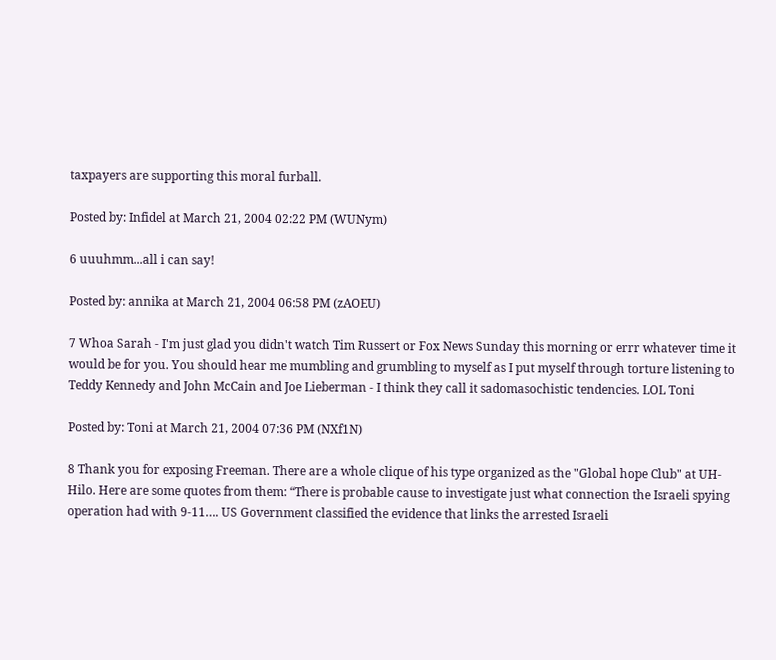taxpayers are supporting this moral furball.

Posted by: Infidel at March 21, 2004 02:22 PM (WUNym)

6 uuuhmm...all i can say!

Posted by: annika at March 21, 2004 06:58 PM (zAOEU)

7 Whoa Sarah - I'm just glad you didn't watch Tim Russert or Fox News Sunday this morning or errr whatever time it would be for you. You should hear me mumbling and grumbling to myself as I put myself through torture listening to Teddy Kennedy and John McCain and Joe Lieberman - I think they call it sadomasochistic tendencies. LOL Toni

Posted by: Toni at March 21, 2004 07:36 PM (NXf1N)

8 Thank you for exposing Freeman. There are a whole clique of his type organized as the "Global hope Club" at UH-Hilo. Here are some quotes from them: “There is probable cause to investigate just what connection the Israeli spying operation had with 9-11…. US Government classified the evidence that links the arrested Israeli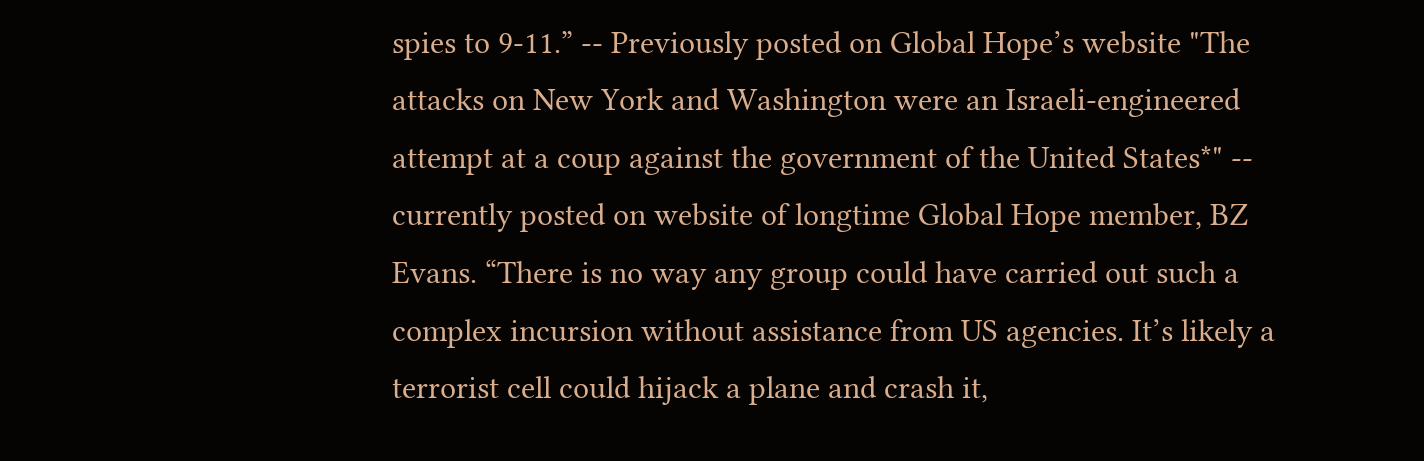spies to 9-11.” -- Previously posted on Global Hope’s website "The attacks on New York and Washington were an Israeli-engineered attempt at a coup against the government of the United States*" -- currently posted on website of longtime Global Hope member, BZ Evans. “There is no way any group could have carried out such a complex incursion without assistance from US agencies. It’s likely a terrorist cell could hijack a plane and crash it,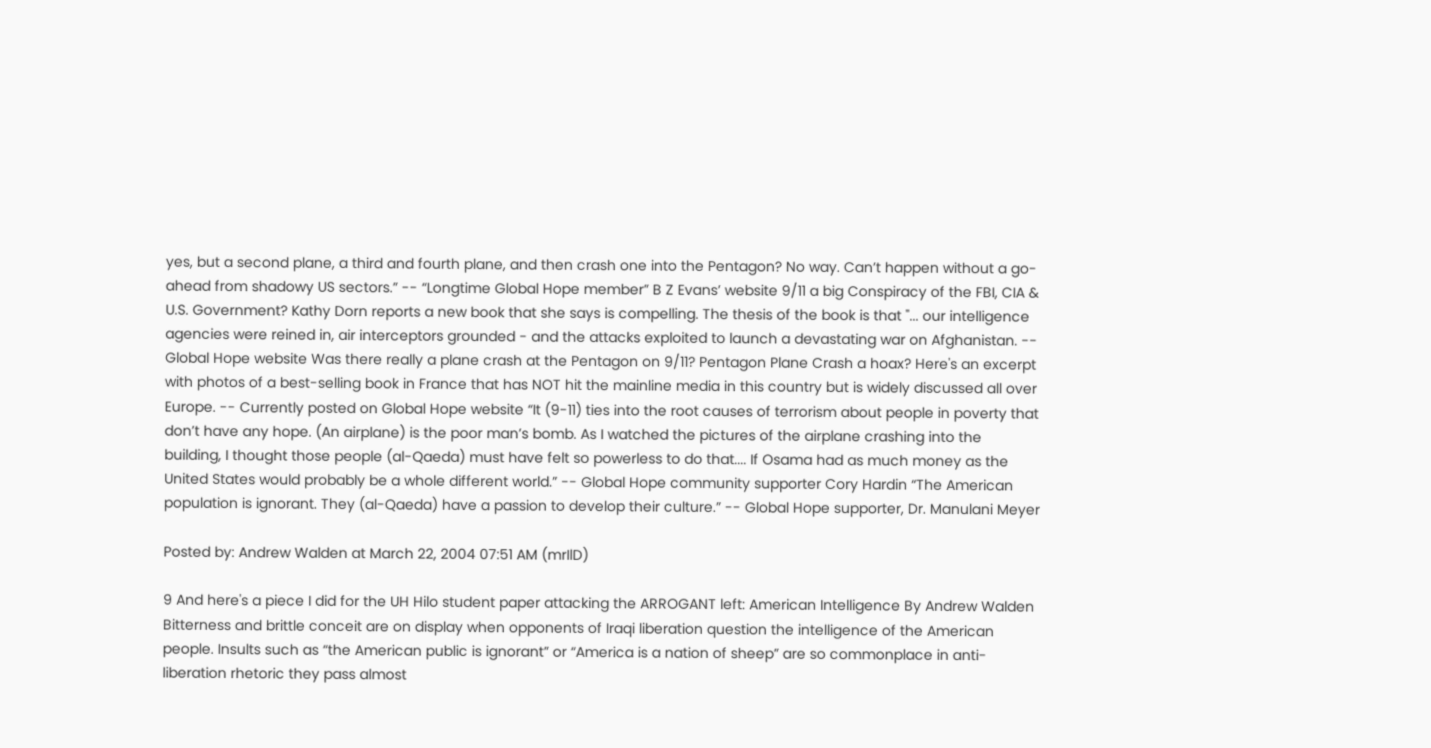yes, but a second plane, a third and fourth plane, and then crash one into the Pentagon? No way. Can’t happen without a go-ahead from shadowy US sectors.” -- “Longtime Global Hope member” B Z Evans’ website 9/11 a big Conspiracy of the FBI, CIA & U.S. Government? Kathy Dorn reports a new book that she says is compelling. The thesis of the book is that "... our intelligence agencies were reined in, air interceptors grounded - and the attacks exploited to launch a devastating war on Afghanistan. -- Global Hope website Was there really a plane crash at the Pentagon on 9/11? Pentagon Plane Crash a hoax? Here's an excerpt with photos of a best-selling book in France that has NOT hit the mainline media in this country but is widely discussed all over Europe. -- Currently posted on Global Hope website “It (9-11) ties into the root causes of terrorism about people in poverty that don’t have any hope. (An airplane) is the poor man’s bomb. As I watched the pictures of the airplane crashing into the building, I thought those people (al-Qaeda) must have felt so powerless to do that.... If Osama had as much money as the United States would probably be a whole different world.” -- Global Hope community supporter Cory Hardin “The American population is ignorant. They (al-Qaeda) have a passion to develop their culture.” -- Global Hope supporter, Dr. Manulani Meyer

Posted by: Andrew Walden at March 22, 2004 07:51 AM (mrIlD)

9 And here's a piece I did for the UH Hilo student paper attacking the ARROGANT left: American Intelligence By Andrew Walden Bitterness and brittle conceit are on display when opponents of Iraqi liberation question the intelligence of the American people. Insults such as “the American public is ignorant” or “America is a nation of sheep” are so commonplace in anti-liberation rhetoric they pass almost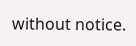without notice.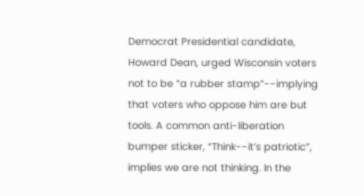Democrat Presidential candidate, Howard Dean, urged Wisconsin voters not to be “a rubber stamp”--implying that voters who oppose him are but tools. A common anti-liberation bumper sticker, “Think--it’s patriotic”, implies we are not thinking. In the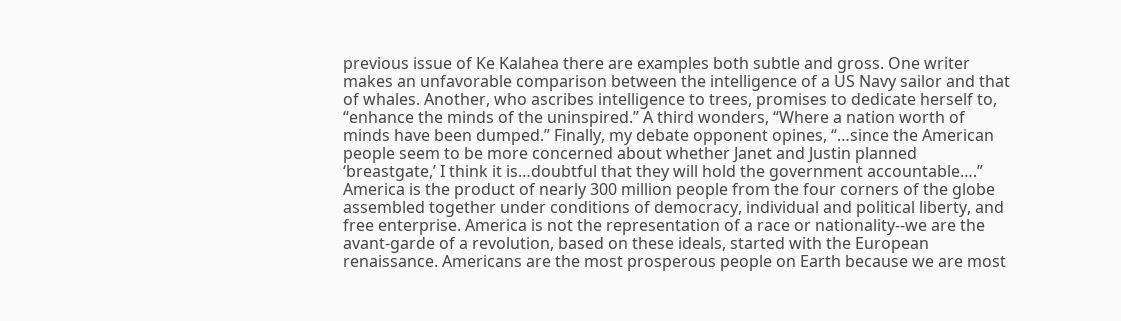previous issue of Ke Kalahea there are examples both subtle and gross. One writer makes an unfavorable comparison between the intelligence of a US Navy sailor and that of whales. Another, who ascribes intelligence to trees, promises to dedicate herself to, “enhance the minds of the uninspired.” A third wonders, “Where a nation worth of minds have been dumped.” Finally, my debate opponent opines, “…since the American people seem to be more concerned about whether Janet and Justin planned ‘breastgate,’ I think it is…doubtful that they will hold the government accountable….” America is the product of nearly 300 million people from the four corners of the globe assembled together under conditions of democracy, individual and political liberty, and free enterprise. America is not the representation of a race or nationality--we are the avant-garde of a revolution, based on these ideals, started with the European renaissance. Americans are the most prosperous people on Earth because we are most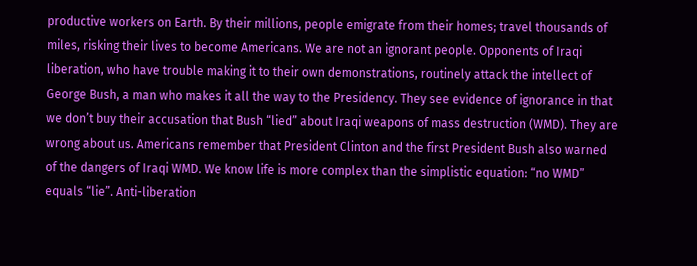productive workers on Earth. By their millions, people emigrate from their homes; travel thousands of miles, risking their lives to become Americans. We are not an ignorant people. Opponents of Iraqi liberation, who have trouble making it to their own demonstrations, routinely attack the intellect of George Bush, a man who makes it all the way to the Presidency. They see evidence of ignorance in that we don’t buy their accusation that Bush “lied” about Iraqi weapons of mass destruction (WMD). They are wrong about us. Americans remember that President Clinton and the first President Bush also warned of the dangers of Iraqi WMD. We know life is more complex than the simplistic equation: “no WMD” equals “lie”. Anti-liberation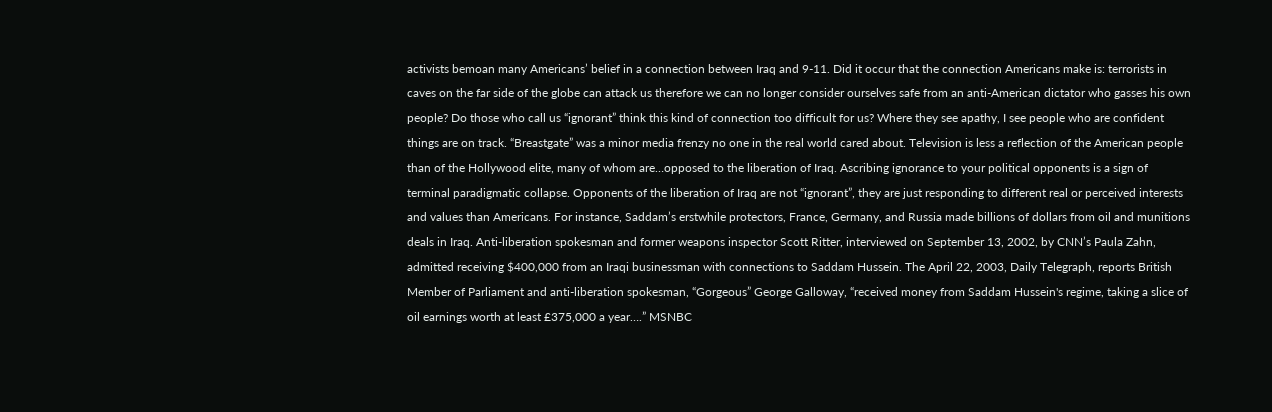activists bemoan many Americans’ belief in a connection between Iraq and 9-11. Did it occur that the connection Americans make is: terrorists in caves on the far side of the globe can attack us therefore we can no longer consider ourselves safe from an anti-American dictator who gasses his own people? Do those who call us “ignorant” think this kind of connection too difficult for us? Where they see apathy, I see people who are confident things are on track. “Breastgate” was a minor media frenzy no one in the real world cared about. Television is less a reflection of the American people than of the Hollywood elite, many of whom are…opposed to the liberation of Iraq. Ascribing ignorance to your political opponents is a sign of terminal paradigmatic collapse. Opponents of the liberation of Iraq are not “ignorant”, they are just responding to different real or perceived interests and values than Americans. For instance, Saddam’s erstwhile protectors, France, Germany, and Russia made billions of dollars from oil and munitions deals in Iraq. Anti-liberation spokesman and former weapons inspector Scott Ritter, interviewed on September 13, 2002, by CNN’s Paula Zahn, admitted receiving $400,000 from an Iraqi businessman with connections to Saddam Hussein. The April 22, 2003, Daily Telegraph, reports British Member of Parliament and anti-liberation spokesman, “Gorgeous” George Galloway, “received money from Saddam Hussein's regime, taking a slice of oil earnings worth at least £375,000 a year….” MSNBC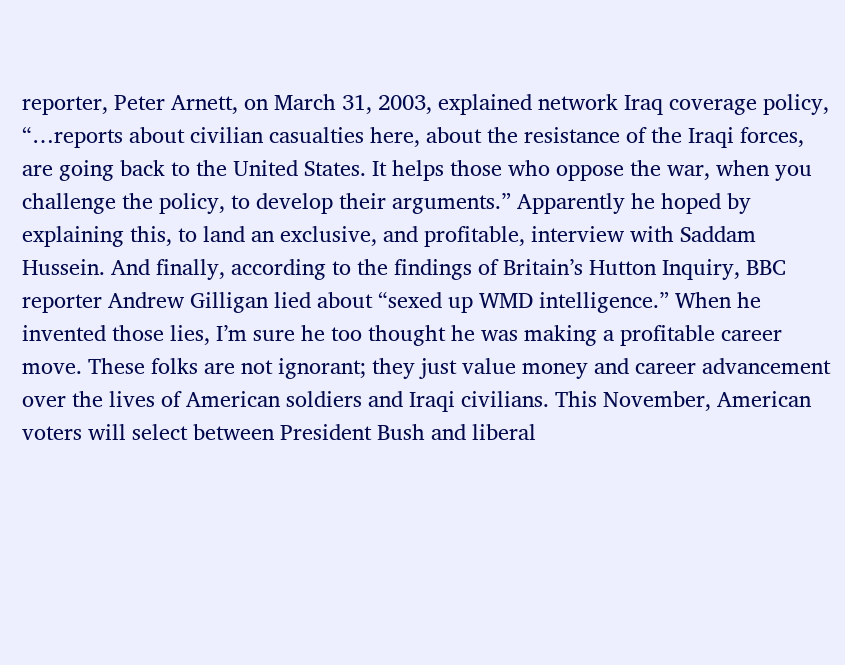reporter, Peter Arnett, on March 31, 2003, explained network Iraq coverage policy, “…reports about civilian casualties here, about the resistance of the Iraqi forces, are going back to the United States. It helps those who oppose the war, when you challenge the policy, to develop their arguments.” Apparently he hoped by explaining this, to land an exclusive, and profitable, interview with Saddam Hussein. And finally, according to the findings of Britain’s Hutton Inquiry, BBC reporter Andrew Gilligan lied about “sexed up WMD intelligence.” When he invented those lies, I’m sure he too thought he was making a profitable career move. These folks are not ignorant; they just value money and career advancement over the lives of American soldiers and Iraqi civilians. This November, American voters will select between President Bush and liberal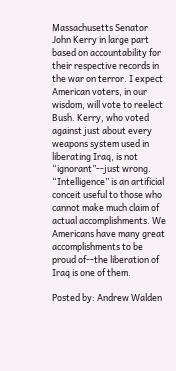Massachusetts Senator John Kerry in large part based on accountability for their respective records in the war on terror. I expect American voters, in our wisdom, will vote to reelect Bush. Kerry, who voted against just about every weapons system used in liberating Iraq, is not “ignorant”--just wrong. “Intelligence” is an artificial conceit useful to those who cannot make much claim of actual accomplishments. We Americans have many great accomplishments to be proud of--the liberation of Iraq is one of them.

Posted by: Andrew Walden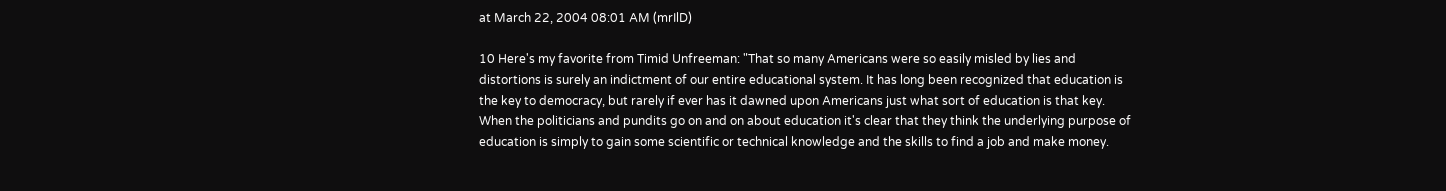at March 22, 2004 08:01 AM (mrIlD)

10 Here's my favorite from Timid Unfreeman: "That so many Americans were so easily misled by lies and distortions is surely an indictment of our entire educational system. It has long been recognized that education is the key to democracy, but rarely if ever has it dawned upon Americans just what sort of education is that key. When the politicians and pundits go on and on about education it's clear that they think the underlying purpose of education is simply to gain some scientific or technical knowledge and the skills to find a job and make money.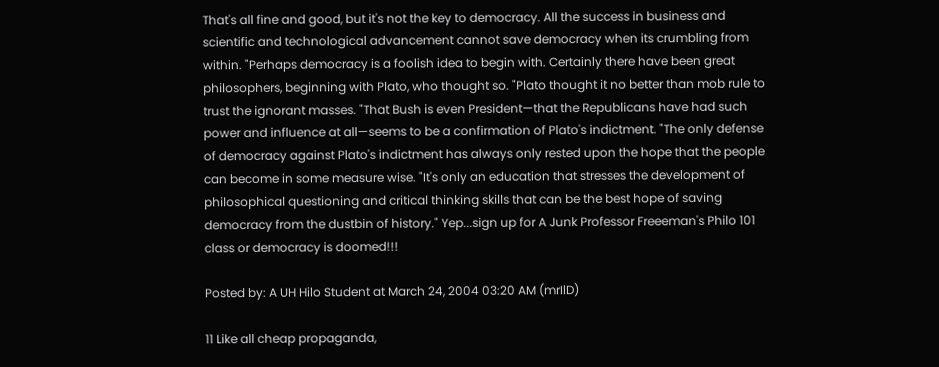That's all fine and good, but it's not the key to democracy. All the success in business and scientific and technological advancement cannot save democracy when its crumbling from within. "Perhaps democracy is a foolish idea to begin with. Certainly there have been great philosophers, beginning with Plato, who thought so. "Plato thought it no better than mob rule to trust the ignorant masses. "That Bush is even President—that the Republicans have had such power and influence at all—seems to be a confirmation of Plato's indictment. "The only defense of democracy against Plato's indictment has always only rested upon the hope that the people can become in some measure wise. "It's only an education that stresses the development of philosophical questioning and critical thinking skills that can be the best hope of saving democracy from the dustbin of history." Yep...sign up for A Junk Professor Freeeman's Philo 101 class or democracy is doomed!!!

Posted by: A UH Hilo Student at March 24, 2004 03:20 AM (mrIlD)

11 Like all cheap propaganda,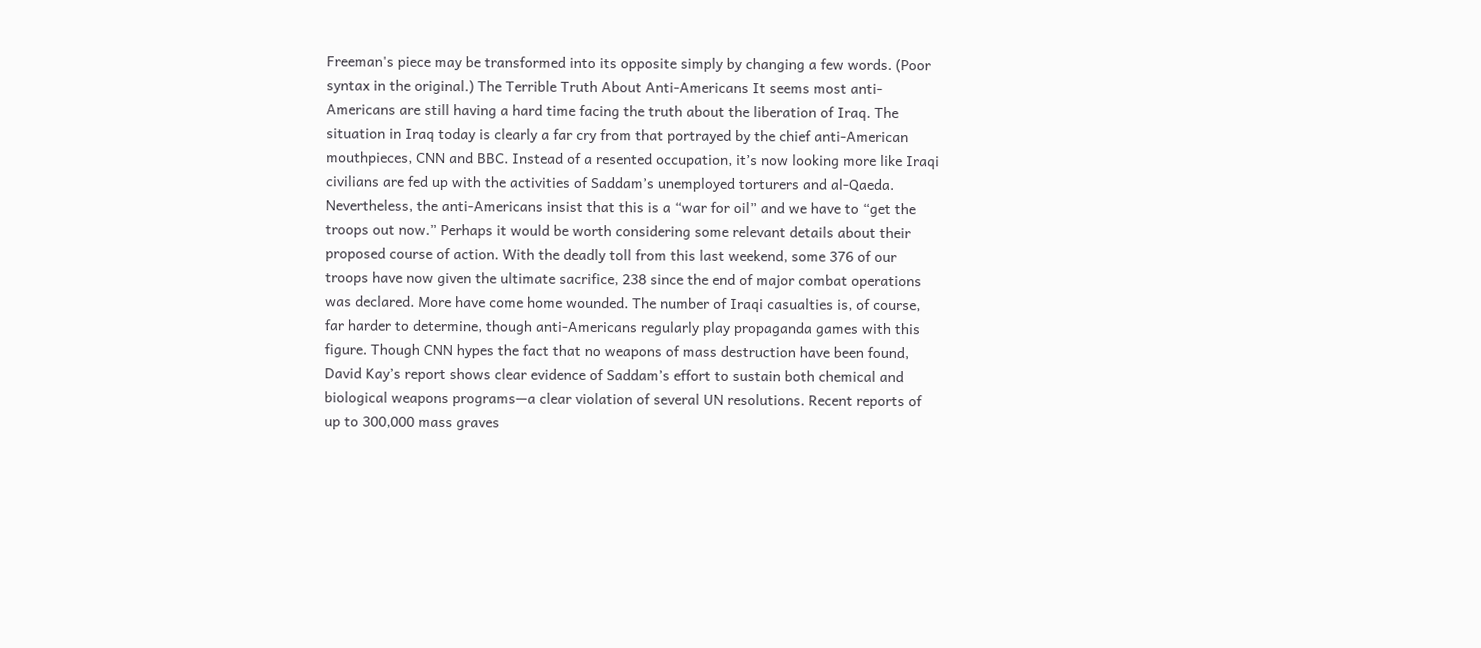Freeman's piece may be transformed into its opposite simply by changing a few words. (Poor syntax in the original.) The Terrible Truth About Anti-Americans It seems most anti-Americans are still having a hard time facing the truth about the liberation of Iraq. The situation in Iraq today is clearly a far cry from that portrayed by the chief anti-American mouthpieces, CNN and BBC. Instead of a resented occupation, it’s now looking more like Iraqi civilians are fed up with the activities of Saddam’s unemployed torturers and al-Qaeda. Nevertheless, the anti-Americans insist that this is a “war for oil” and we have to “get the troops out now.” Perhaps it would be worth considering some relevant details about their proposed course of action. With the deadly toll from this last weekend, some 376 of our troops have now given the ultimate sacrifice, 238 since the end of major combat operations was declared. More have come home wounded. The number of Iraqi casualties is, of course, far harder to determine, though anti-Americans regularly play propaganda games with this figure. Though CNN hypes the fact that no weapons of mass destruction have been found, David Kay’s report shows clear evidence of Saddam’s effort to sustain both chemical and biological weapons programs—a clear violation of several UN resolutions. Recent reports of up to 300,000 mass graves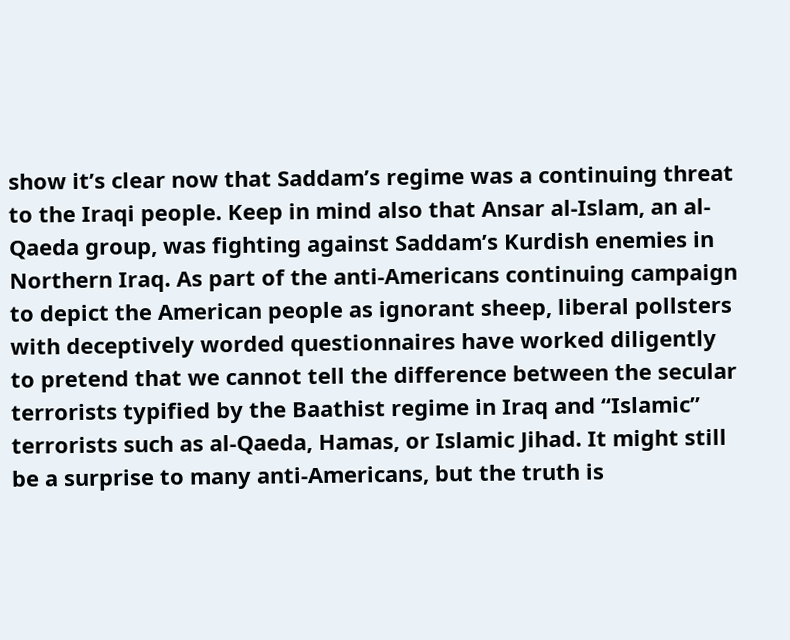show it’s clear now that Saddam’s regime was a continuing threat to the Iraqi people. Keep in mind also that Ansar al-Islam, an al-Qaeda group, was fighting against Saddam’s Kurdish enemies in Northern Iraq. As part of the anti-Americans continuing campaign to depict the American people as ignorant sheep, liberal pollsters with deceptively worded questionnaires have worked diligently to pretend that we cannot tell the difference between the secular terrorists typified by the Baathist regime in Iraq and “Islamic” terrorists such as al-Qaeda, Hamas, or Islamic Jihad. It might still be a surprise to many anti-Americans, but the truth is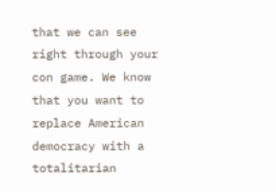that we can see right through your con game. We know that you want to replace American democracy with a totalitarian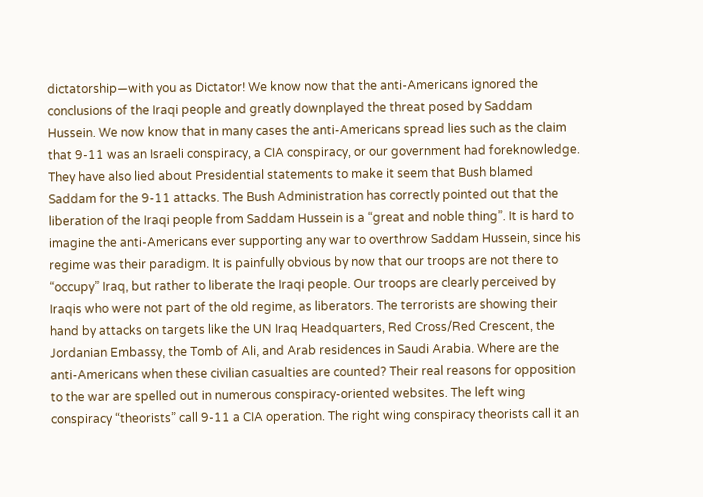dictatorship—with you as Dictator! We know now that the anti-Americans ignored the conclusions of the Iraqi people and greatly downplayed the threat posed by Saddam Hussein. We now know that in many cases the anti-Americans spread lies such as the claim that 9-11 was an Israeli conspiracy, a CIA conspiracy, or our government had foreknowledge. They have also lied about Presidential statements to make it seem that Bush blamed Saddam for the 9-11 attacks. The Bush Administration has correctly pointed out that the liberation of the Iraqi people from Saddam Hussein is a “great and noble thing”. It is hard to imagine the anti-Americans ever supporting any war to overthrow Saddam Hussein, since his regime was their paradigm. It is painfully obvious by now that our troops are not there to “occupy” Iraq, but rather to liberate the Iraqi people. Our troops are clearly perceived by Iraqis who were not part of the old regime, as liberators. The terrorists are showing their hand by attacks on targets like the UN Iraq Headquarters, Red Cross/Red Crescent, the Jordanian Embassy, the Tomb of Ali, and Arab residences in Saudi Arabia. Where are the anti-Americans when these civilian casualties are counted? Their real reasons for opposition to the war are spelled out in numerous conspiracy-oriented websites. The left wing conspiracy “theorists” call 9-11 a CIA operation. The right wing conspiracy theorists call it an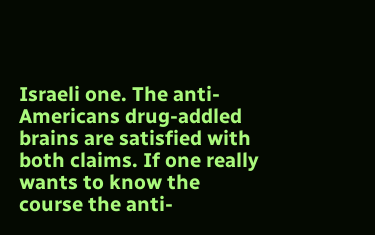Israeli one. The anti-Americans drug-addled brains are satisfied with both claims. If one really wants to know the course the anti-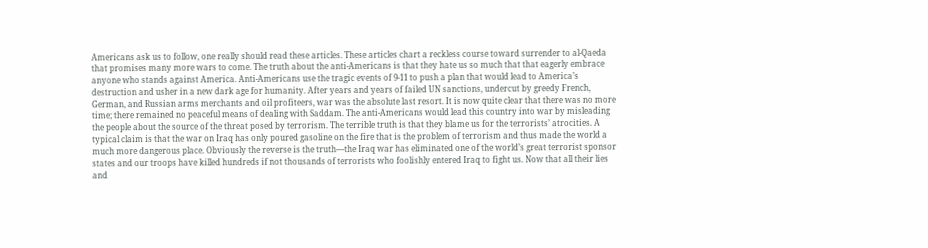Americans ask us to follow, one really should read these articles. These articles chart a reckless course toward surrender to al-Qaeda that promises many more wars to come. The truth about the anti-Americans is that they hate us so much that that eagerly embrace anyone who stands against America. Anti-Americans use the tragic events of 9-11 to push a plan that would lead to America’s destruction and usher in a new dark age for humanity. After years and years of failed UN sanctions, undercut by greedy French, German, and Russian arms merchants and oil profiteers, war was the absolute last resort. It is now quite clear that there was no more time; there remained no peaceful means of dealing with Saddam. The anti-Americans would lead this country into war by misleading the people about the source of the threat posed by terrorism. The terrible truth is that they blame us for the terrorists’ atrocities. A typical claim is that the war on Iraq has only poured gasoline on the fire that is the problem of terrorism and thus made the world a much more dangerous place. Obviously the reverse is the truth—the Iraq war has eliminated one of the world’s great terrorist sponsor states and our troops have killed hundreds if not thousands of terrorists who foolishly entered Iraq to fight us. Now that all their lies and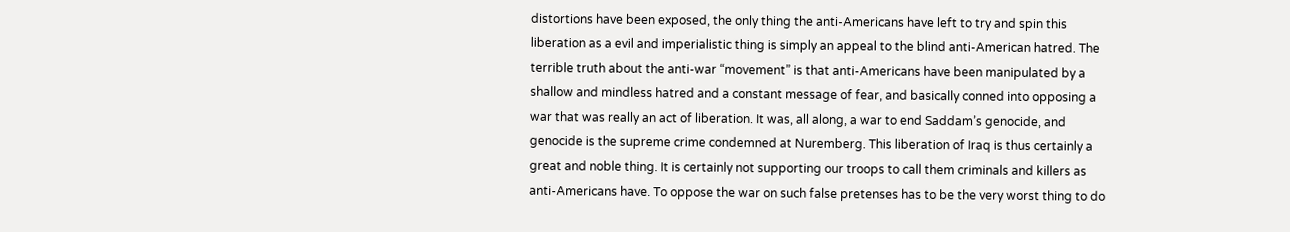distortions have been exposed, the only thing the anti-Americans have left to try and spin this liberation as a evil and imperialistic thing is simply an appeal to the blind anti-American hatred. The terrible truth about the anti-war “movement” is that anti-Americans have been manipulated by a shallow and mindless hatred and a constant message of fear, and basically conned into opposing a war that was really an act of liberation. It was, all along, a war to end Saddam’s genocide, and genocide is the supreme crime condemned at Nuremberg. This liberation of Iraq is thus certainly a great and noble thing. It is certainly not supporting our troops to call them criminals and killers as anti-Americans have. To oppose the war on such false pretenses has to be the very worst thing to do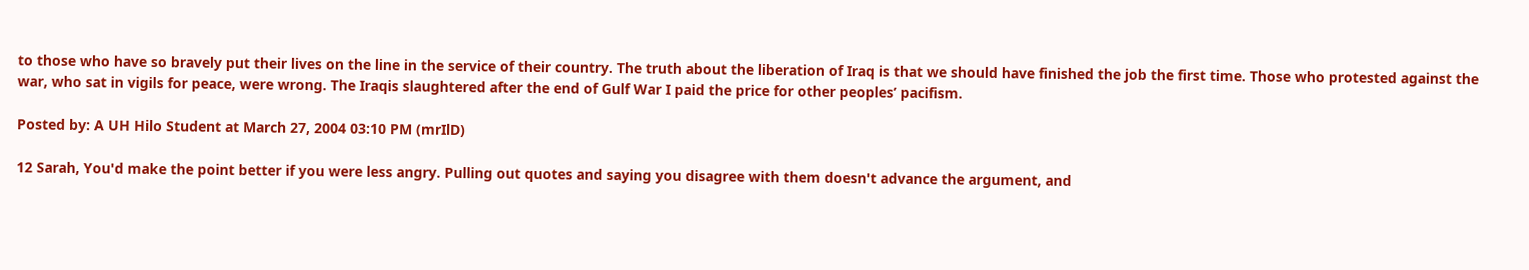to those who have so bravely put their lives on the line in the service of their country. The truth about the liberation of Iraq is that we should have finished the job the first time. Those who protested against the war, who sat in vigils for peace, were wrong. The Iraqis slaughtered after the end of Gulf War I paid the price for other peoples’ pacifism.

Posted by: A UH Hilo Student at March 27, 2004 03:10 PM (mrIlD)

12 Sarah, You'd make the point better if you were less angry. Pulling out quotes and saying you disagree with them doesn't advance the argument, and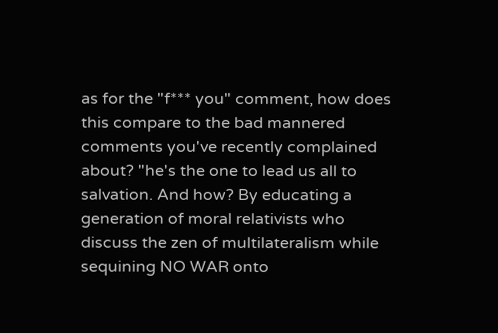as for the "f*** you" comment, how does this compare to the bad mannered comments you've recently complained about? "he's the one to lead us all to salvation. And how? By educating a generation of moral relativists who discuss the zen of multilateralism while sequining NO WAR onto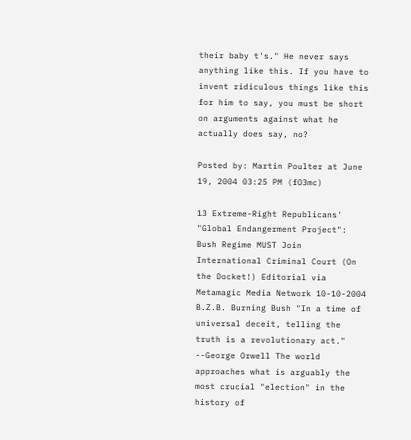their baby t's." He never says anything like this. If you have to invent ridiculous things like this for him to say, you must be short on arguments against what he actually does say, no?

Posted by: Martin Poulter at June 19, 2004 03:25 PM (fO3mc)

13 Extreme-Right Republicans' "Global Endangerment Project": Bush Regime MUST Join International Criminal Court (On the Docket!) Editorial via Metamagic Media Network 10-10-2004 B.Z.B. Burning Bush "In a time of universal deceit, telling the truth is a revolutionary act." --George Orwell The world approaches what is arguably the most crucial "election" in the history of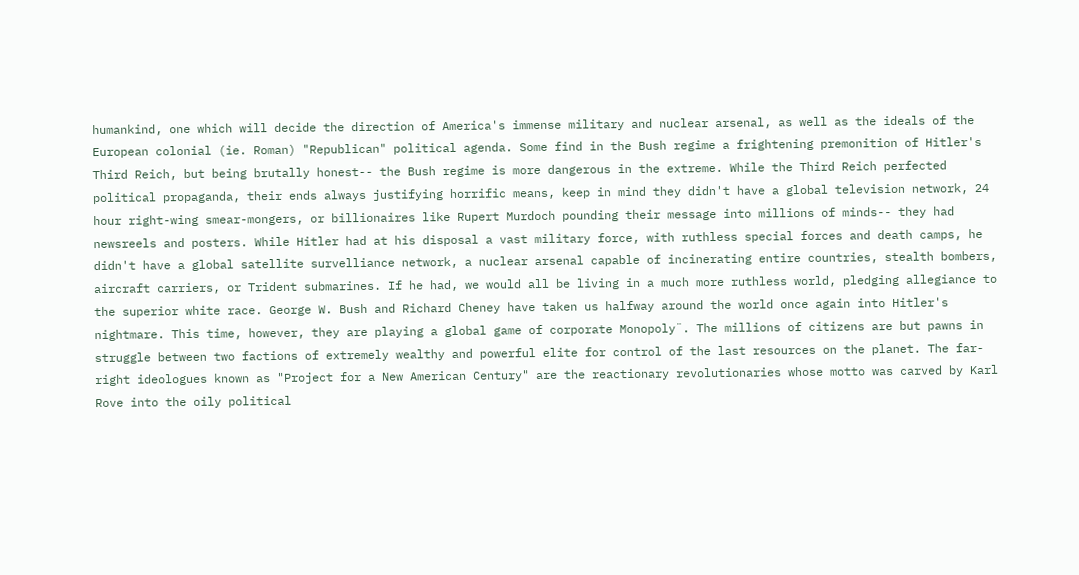humankind, one which will decide the direction of America's immense military and nuclear arsenal, as well as the ideals of the European colonial (ie. Roman) "Republican" political agenda. Some find in the Bush regime a frightening premonition of Hitler's Third Reich, but being brutally honest-- the Bush regime is more dangerous in the extreme. While the Third Reich perfected political propaganda, their ends always justifying horrific means, keep in mind they didn't have a global television network, 24 hour right-wing smear-mongers, or billionaires like Rupert Murdoch pounding their message into millions of minds-- they had newsreels and posters. While Hitler had at his disposal a vast military force, with ruthless special forces and death camps, he didn't have a global satellite survelliance network, a nuclear arsenal capable of incinerating entire countries, stealth bombers, aircraft carriers, or Trident submarines. If he had, we would all be living in a much more ruthless world, pledging allegiance to the superior white race. George W. Bush and Richard Cheney have taken us halfway around the world once again into Hitler's nightmare. This time, however, they are playing a global game of corporate Monopoly¨. The millions of citizens are but pawns in struggle between two factions of extremely wealthy and powerful elite for control of the last resources on the planet. The far-right ideologues known as "Project for a New American Century" are the reactionary revolutionaries whose motto was carved by Karl Rove into the oily political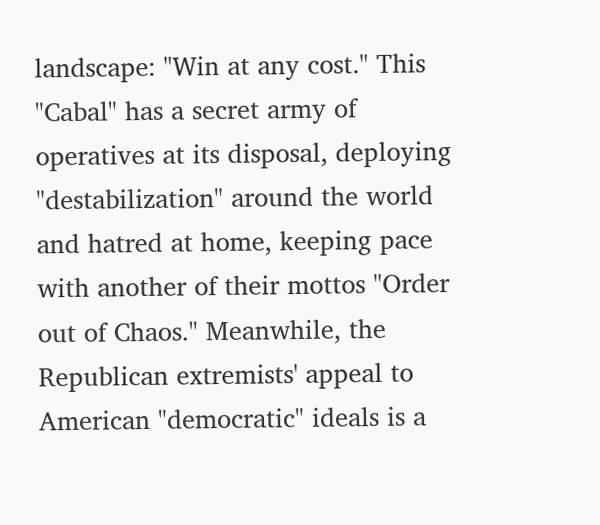landscape: "Win at any cost." This "Cabal" has a secret army of operatives at its disposal, deploying "destabilization" around the world and hatred at home, keeping pace with another of their mottos "Order out of Chaos." Meanwhile, the Republican extremists' appeal to American "democratic" ideals is a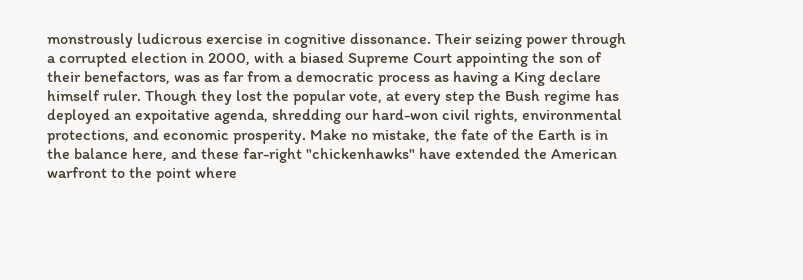monstrously ludicrous exercise in cognitive dissonance. Their seizing power through a corrupted election in 2000, with a biased Supreme Court appointing the son of their benefactors, was as far from a democratic process as having a King declare himself ruler. Though they lost the popular vote, at every step the Bush regime has deployed an expoitative agenda, shredding our hard-won civil rights, environmental protections, and economic prosperity. Make no mistake, the fate of the Earth is in the balance here, and these far-right "chickenhawks" have extended the American warfront to the point where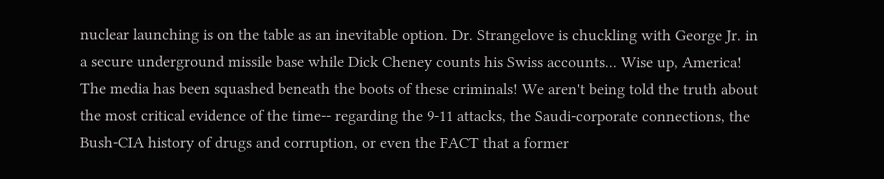nuclear launching is on the table as an inevitable option. Dr. Strangelove is chuckling with George Jr. in a secure underground missile base while Dick Cheney counts his Swiss accounts... Wise up, America! The media has been squashed beneath the boots of these criminals! We aren't being told the truth about the most critical evidence of the time-- regarding the 9-11 attacks, the Saudi-corporate connections, the Bush-CIA history of drugs and corruption, or even the FACT that a former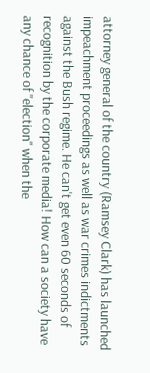attorney general of the country (Ramsey Clark) has launched impeachment proceedings as well as war crimes indictments against the Bush regime. He can't get even 60 seconds of recognition by the corporate media! How can a society have any chance of "election" when the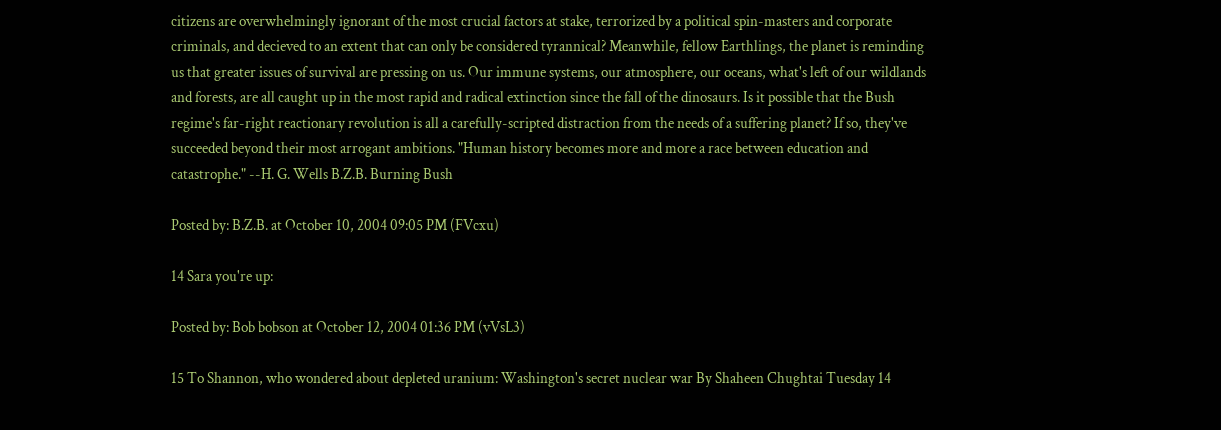citizens are overwhelmingly ignorant of the most crucial factors at stake, terrorized by a political spin-masters and corporate criminals, and decieved to an extent that can only be considered tyrannical? Meanwhile, fellow Earthlings, the planet is reminding us that greater issues of survival are pressing on us. Our immune systems, our atmosphere, our oceans, what's left of our wildlands and forests, are all caught up in the most rapid and radical extinction since the fall of the dinosaurs. Is it possible that the Bush regime's far-right reactionary revolution is all a carefully-scripted distraction from the needs of a suffering planet? If so, they've succeeded beyond their most arrogant ambitions. "Human history becomes more and more a race between education and catastrophe." --H. G. Wells B.Z.B. Burning Bush

Posted by: B.Z.B. at October 10, 2004 09:05 PM (FVcxu)

14 Sara you're up:

Posted by: Bob bobson at October 12, 2004 01:36 PM (vVsL3)

15 To Shannon, who wondered about depleted uranium: Washington's secret nuclear war By Shaheen Chughtai Tuesday 14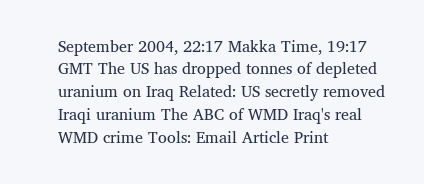September 2004, 22:17 Makka Time, 19:17 GMT The US has dropped tonnes of depleted uranium on Iraq Related: US secretly removed Iraqi uranium The ABC of WMD Iraq's real WMD crime Tools: Email Article Print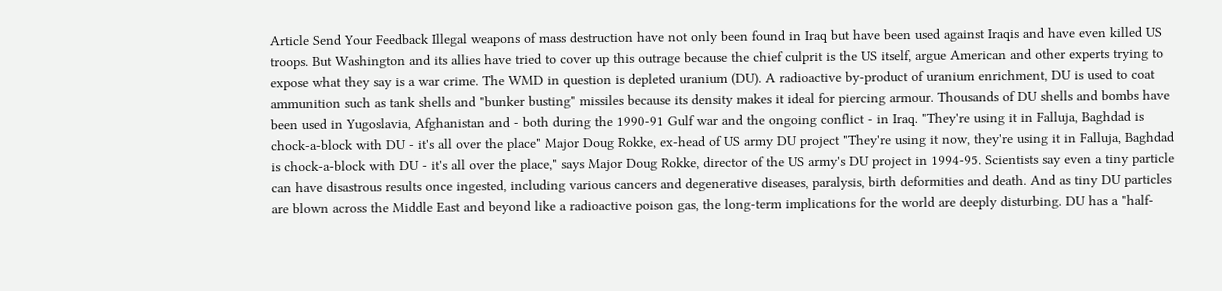Article Send Your Feedback Illegal weapons of mass destruction have not only been found in Iraq but have been used against Iraqis and have even killed US troops. But Washington and its allies have tried to cover up this outrage because the chief culprit is the US itself, argue American and other experts trying to expose what they say is a war crime. The WMD in question is depleted uranium (DU). A radioactive by-product of uranium enrichment, DU is used to coat ammunition such as tank shells and "bunker busting" missiles because its density makes it ideal for piercing armour. Thousands of DU shells and bombs have been used in Yugoslavia, Afghanistan and - both during the 1990-91 Gulf war and the ongoing conflict - in Iraq. "They're using it in Falluja, Baghdad is chock-a-block with DU - it's all over the place" Major Doug Rokke, ex-head of US army DU project "They're using it now, they're using it in Falluja, Baghdad is chock-a-block with DU - it's all over the place," says Major Doug Rokke, director of the US army's DU project in 1994-95. Scientists say even a tiny particle can have disastrous results once ingested, including various cancers and degenerative diseases, paralysis, birth deformities and death. And as tiny DU particles are blown across the Middle East and beyond like a radioactive poison gas, the long-term implications for the world are deeply disturbing. DU has a "half-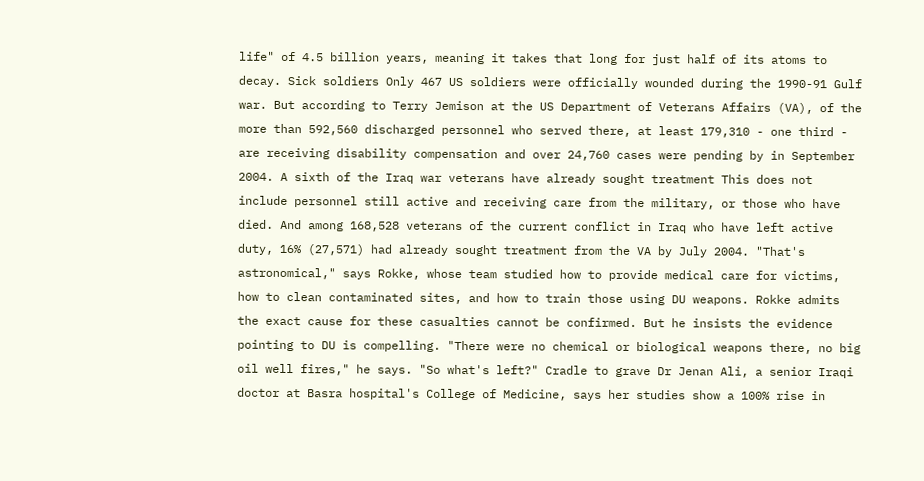life" of 4.5 billion years, meaning it takes that long for just half of its atoms to decay. Sick soldiers Only 467 US soldiers were officially wounded during the 1990-91 Gulf war. But according to Terry Jemison at the US Department of Veterans Affairs (VA), of the more than 592,560 discharged personnel who served there, at least 179,310 - one third - are receiving disability compensation and over 24,760 cases were pending by in September 2004. A sixth of the Iraq war veterans have already sought treatment This does not include personnel still active and receiving care from the military, or those who have died. And among 168,528 veterans of the current conflict in Iraq who have left active duty, 16% (27,571) had already sought treatment from the VA by July 2004. "That's astronomical," says Rokke, whose team studied how to provide medical care for victims, how to clean contaminated sites, and how to train those using DU weapons. Rokke admits the exact cause for these casualties cannot be confirmed. But he insists the evidence pointing to DU is compelling. "There were no chemical or biological weapons there, no big oil well fires," he says. "So what's left?" Cradle to grave Dr Jenan Ali, a senior Iraqi doctor at Basra hospital's College of Medicine, says her studies show a 100% rise in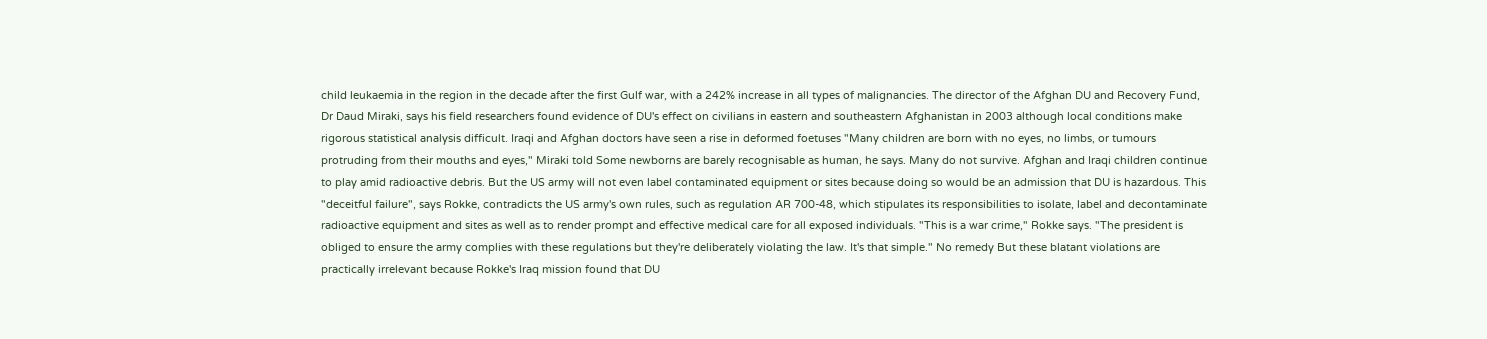child leukaemia in the region in the decade after the first Gulf war, with a 242% increase in all types of malignancies. The director of the Afghan DU and Recovery Fund, Dr Daud Miraki, says his field researchers found evidence of DU's effect on civilians in eastern and southeastern Afghanistan in 2003 although local conditions make rigorous statistical analysis difficult. Iraqi and Afghan doctors have seen a rise in deformed foetuses "Many children are born with no eyes, no limbs, or tumours protruding from their mouths and eyes," Miraki told Some newborns are barely recognisable as human, he says. Many do not survive. Afghan and Iraqi children continue to play amid radioactive debris. But the US army will not even label contaminated equipment or sites because doing so would be an admission that DU is hazardous. This "deceitful failure", says Rokke, contradicts the US army's own rules, such as regulation AR 700-48, which stipulates its responsibilities to isolate, label and decontaminate radioactive equipment and sites as well as to render prompt and effective medical care for all exposed individuals. "This is a war crime," Rokke says. "The president is obliged to ensure the army complies with these regulations but they're deliberately violating the law. It's that simple." No remedy But these blatant violations are practically irrelevant because Rokke's Iraq mission found that DU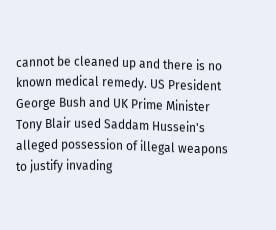cannot be cleaned up and there is no known medical remedy. US President George Bush and UK Prime Minister Tony Blair used Saddam Hussein's alleged possession of illegal weapons to justify invading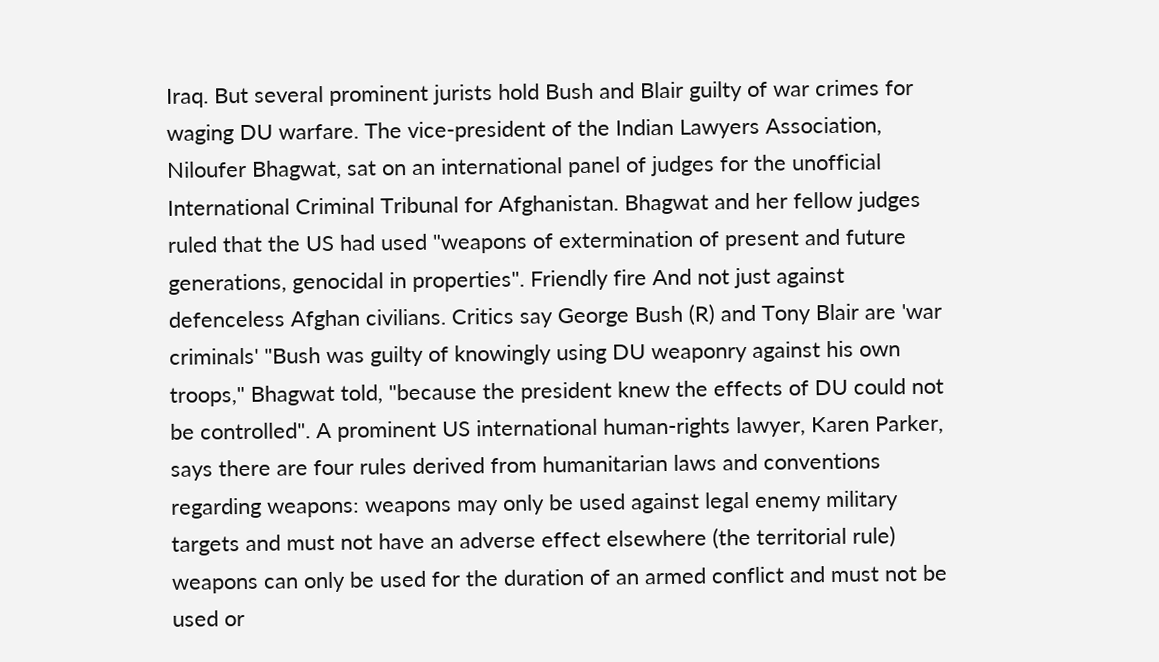Iraq. But several prominent jurists hold Bush and Blair guilty of war crimes for waging DU warfare. The vice-president of the Indian Lawyers Association, Niloufer Bhagwat, sat on an international panel of judges for the unofficial International Criminal Tribunal for Afghanistan. Bhagwat and her fellow judges ruled that the US had used "weapons of extermination of present and future generations, genocidal in properties". Friendly fire And not just against defenceless Afghan civilians. Critics say George Bush (R) and Tony Blair are 'war criminals' "Bush was guilty of knowingly using DU weaponry against his own troops," Bhagwat told, "because the president knew the effects of DU could not be controlled". A prominent US international human-rights lawyer, Karen Parker, says there are four rules derived from humanitarian laws and conventions regarding weapons: weapons may only be used against legal enemy military targets and must not have an adverse effect elsewhere (the territorial rule) weapons can only be used for the duration of an armed conflict and must not be used or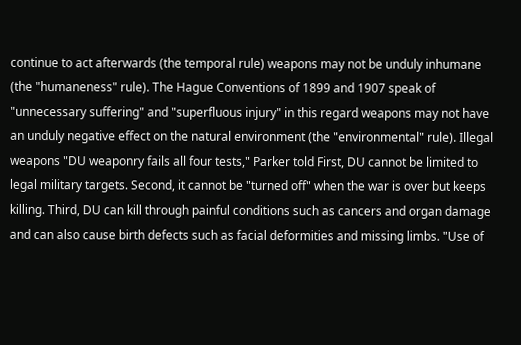continue to act afterwards (the temporal rule) weapons may not be unduly inhumane (the "humaneness" rule). The Hague Conventions of 1899 and 1907 speak of "unnecessary suffering" and "superfluous injury" in this regard weapons may not have an unduly negative effect on the natural environment (the "environmental" rule). Illegal weapons "DU weaponry fails all four tests," Parker told First, DU cannot be limited to legal military targets. Second, it cannot be "turned off" when the war is over but keeps killing. Third, DU can kill through painful conditions such as cancers and organ damage and can also cause birth defects such as facial deformities and missing limbs. "Use of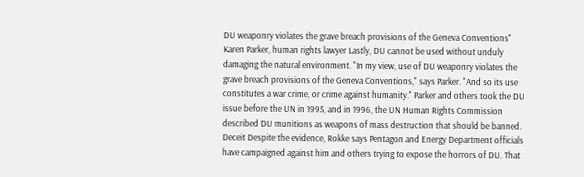DU weaponry violates the grave breach provisions of the Geneva Conventions" Karen Parker, human rights lawyer Lastly, DU cannot be used without unduly damaging the natural environment. "In my view, use of DU weaponry violates the grave breach provisions of the Geneva Conventions," says Parker. "And so its use constitutes a war crime, or crime against humanity." Parker and others took the DU issue before the UN in 1995, and in 1996, the UN Human Rights Commission described DU munitions as weapons of mass destruction that should be banned. Deceit Despite the evidence, Rokke says Pentagon and Energy Department officials have campaigned against him and others trying to expose the horrors of DU. That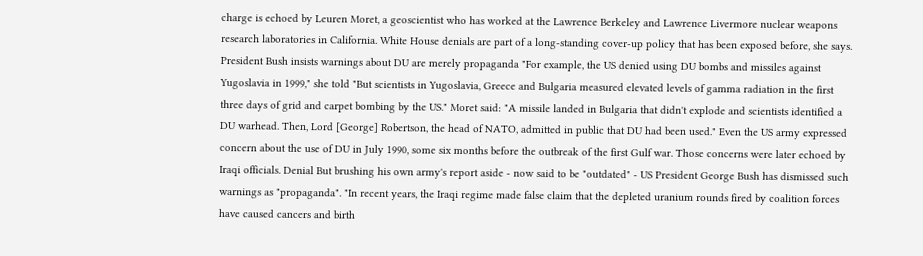charge is echoed by Leuren Moret, a geoscientist who has worked at the Lawrence Berkeley and Lawrence Livermore nuclear weapons research laboratories in California. White House denials are part of a long-standing cover-up policy that has been exposed before, she says. President Bush insists warnings about DU are merely propaganda "For example, the US denied using DU bombs and missiles against Yugoslavia in 1999," she told "But scientists in Yugoslavia, Greece and Bulgaria measured elevated levels of gamma radiation in the first three days of grid and carpet bombing by the US." Moret said: "A missile landed in Bulgaria that didn't explode and scientists identified a DU warhead. Then, Lord [George] Robertson, the head of NATO, admitted in public that DU had been used." Even the US army expressed concern about the use of DU in July 1990, some six months before the outbreak of the first Gulf war. Those concerns were later echoed by Iraqi officials. Denial But brushing his own army's report aside - now said to be "outdated" - US President George Bush has dismissed such warnings as "propaganda". "In recent years, the Iraqi regime made false claim that the depleted uranium rounds fired by coalition forces have caused cancers and birth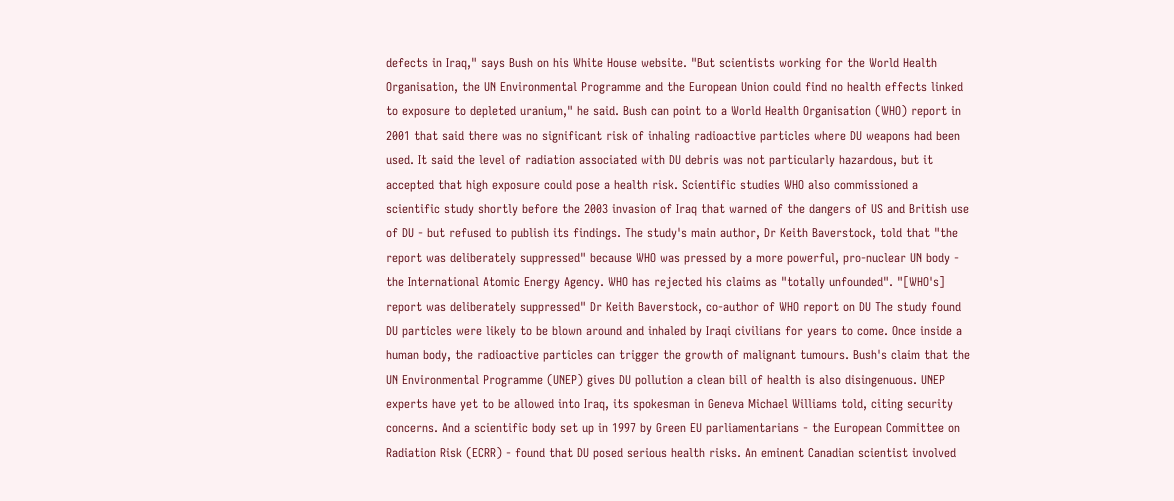defects in Iraq," says Bush on his White House website. "But scientists working for the World Health Organisation, the UN Environmental Programme and the European Union could find no health effects linked to exposure to depleted uranium," he said. Bush can point to a World Health Organisation (WHO) report in 2001 that said there was no significant risk of inhaling radioactive particles where DU weapons had been used. It said the level of radiation associated with DU debris was not particularly hazardous, but it accepted that high exposure could pose a health risk. Scientific studies WHO also commissioned a scientific study shortly before the 2003 invasion of Iraq that warned of the dangers of US and British use of DU - but refused to publish its findings. The study's main author, Dr Keith Baverstock, told that "the report was deliberately suppressed" because WHO was pressed by a more powerful, pro-nuclear UN body - the International Atomic Energy Agency. WHO has rejected his claims as "totally unfounded". "[WHO's] report was deliberately suppressed" Dr Keith Baverstock, co-author of WHO report on DU The study found DU particles were likely to be blown around and inhaled by Iraqi civilians for years to come. Once inside a human body, the radioactive particles can trigger the growth of malignant tumours. Bush's claim that the UN Environmental Programme (UNEP) gives DU pollution a clean bill of health is also disingenuous. UNEP experts have yet to be allowed into Iraq, its spokesman in Geneva Michael Williams told, citing security concerns. And a scientific body set up in 1997 by Green EU parliamentarians - the European Committee on Radiation Risk (ECRR) - found that DU posed serious health risks. An eminent Canadian scientist involved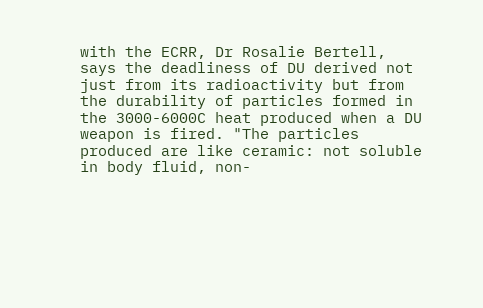with the ECRR, Dr Rosalie Bertell, says the deadliness of DU derived not just from its radioactivity but from the durability of particles formed in the 3000-6000C heat produced when a DU weapon is fired. "The particles produced are like ceramic: not soluble in body fluid, non-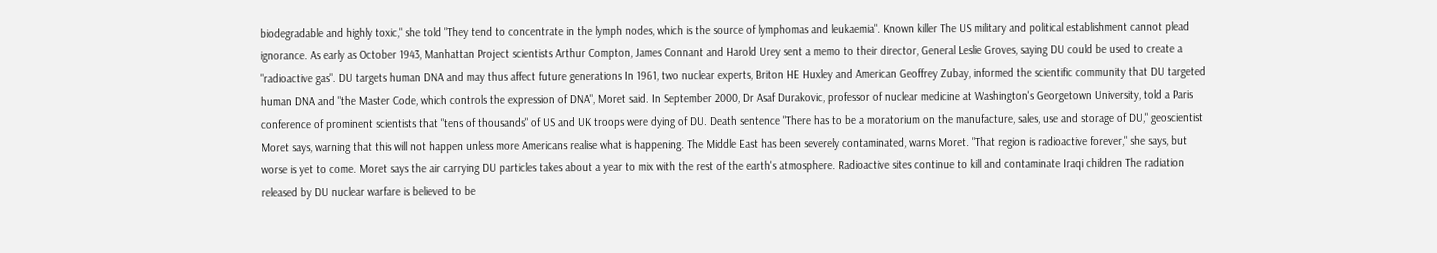biodegradable and highly toxic," she told "They tend to concentrate in the lymph nodes, which is the source of lymphomas and leukaemia". Known killer The US military and political establishment cannot plead ignorance. As early as October 1943, Manhattan Project scientists Arthur Compton, James Connant and Harold Urey sent a memo to their director, General Leslie Groves, saying DU could be used to create a "radioactive gas". DU targets human DNA and may thus affect future generations In 1961, two nuclear experts, Briton HE Huxley and American Geoffrey Zubay, informed the scientific community that DU targeted human DNA and "the Master Code, which controls the expression of DNA", Moret said. In September 2000, Dr Asaf Durakovic, professor of nuclear medicine at Washington's Georgetown University, told a Paris conference of prominent scientists that "tens of thousands" of US and UK troops were dying of DU. Death sentence "There has to be a moratorium on the manufacture, sales, use and storage of DU," geoscientist Moret says, warning that this will not happen unless more Americans realise what is happening. The Middle East has been severely contaminated, warns Moret. "That region is radioactive forever," she says, but worse is yet to come. Moret says the air carrying DU particles takes about a year to mix with the rest of the earth's atmosphere. Radioactive sites continue to kill and contaminate Iraqi children The radiation released by DU nuclear warfare is believed to be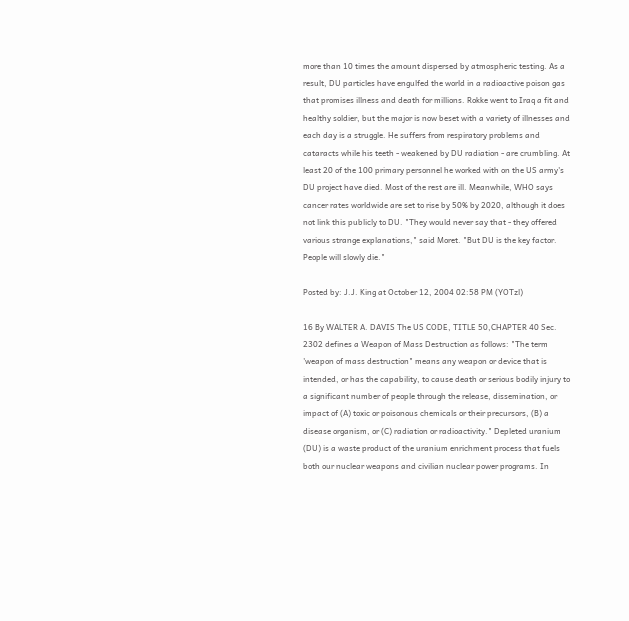more than 10 times the amount dispersed by atmospheric testing. As a result, DU particles have engulfed the world in a radioactive poison gas that promises illness and death for millions. Rokke went to Iraq a fit and healthy soldier, but the major is now beset with a variety of illnesses and each day is a struggle. He suffers from respiratory problems and cataracts while his teeth - weakened by DU radiation - are crumbling. At least 20 of the 100 primary personnel he worked with on the US army's DU project have died. Most of the rest are ill. Meanwhile, WHO says cancer rates worldwide are set to rise by 50% by 2020, although it does not link this publicly to DU. "They would never say that - they offered various strange explanations," said Moret. "But DU is the key factor. People will slowly die."

Posted by: J.J. King at October 12, 2004 02:58 PM (YOTzl)

16 By WALTER A. DAVIS The US CODE, TITLE 50,CHAPTER 40 Sec. 2302 defines a Weapon of Mass Destruction as follows: "The term 'weapon of mass destruction" means any weapon or device that is intended, or has the capability, to cause death or serious bodily injury to a significant number of people through the release, dissemination, or impact of (A) toxic or poisonous chemicals or their precursors, (B) a disease organism, or (C) radiation or radioactivity." Depleted uranium (DU) is a waste product of the uranium enrichment process that fuels both our nuclear weapons and civilian nuclear power programs. In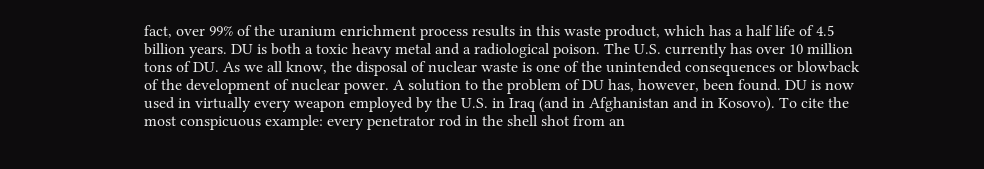fact, over 99% of the uranium enrichment process results in this waste product, which has a half life of 4.5 billion years. DU is both a toxic heavy metal and a radiological poison. The U.S. currently has over 10 million tons of DU. As we all know, the disposal of nuclear waste is one of the unintended consequences or blowback of the development of nuclear power. A solution to the problem of DU has, however, been found. DU is now used in virtually every weapon employed by the U.S. in Iraq (and in Afghanistan and in Kosovo). To cite the most conspicuous example: every penetrator rod in the shell shot from an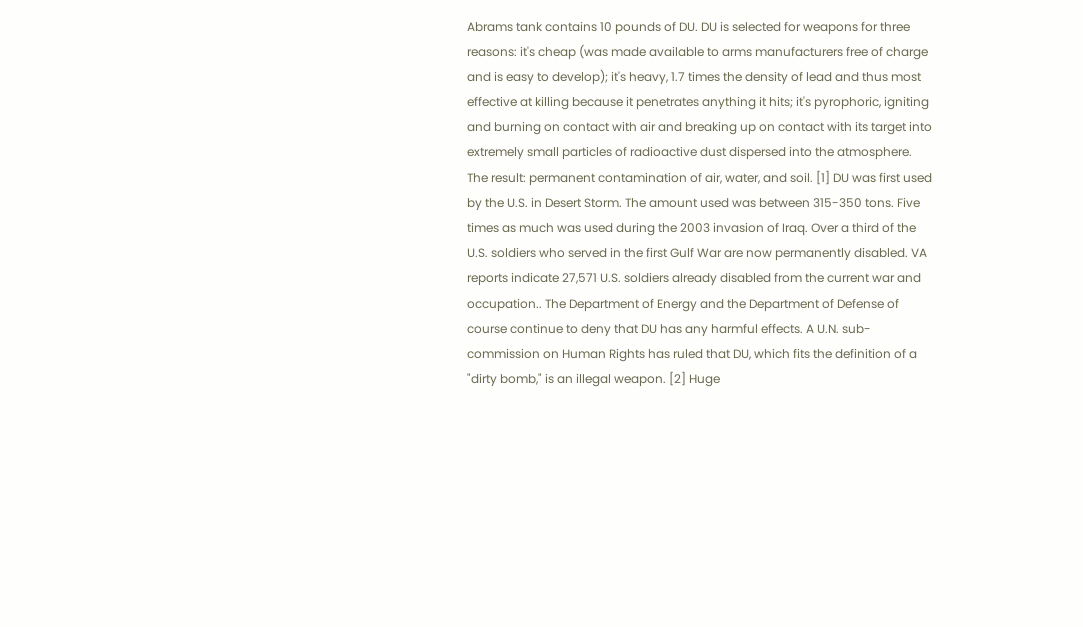Abrams tank contains 10 pounds of DU. DU is selected for weapons for three reasons: it's cheap (was made available to arms manufacturers free of charge and is easy to develop); it's heavy, 1.7 times the density of lead and thus most effective at killing because it penetrates anything it hits; it's pyrophoric, igniting and burning on contact with air and breaking up on contact with its target into extremely small particles of radioactive dust dispersed into the atmosphere. The result: permanent contamination of air, water, and soil. [1] DU was first used by the U.S. in Desert Storm. The amount used was between 315-350 tons. Five times as much was used during the 2003 invasion of Iraq. Over a third of the U.S. soldiers who served in the first Gulf War are now permanently disabled. VA reports indicate 27,571 U.S. soldiers already disabled from the current war and occupation.. The Department of Energy and the Department of Defense of course continue to deny that DU has any harmful effects. A U.N. sub-commission on Human Rights has ruled that DU, which fits the definition of a "dirty bomb," is an illegal weapon. [2] Huge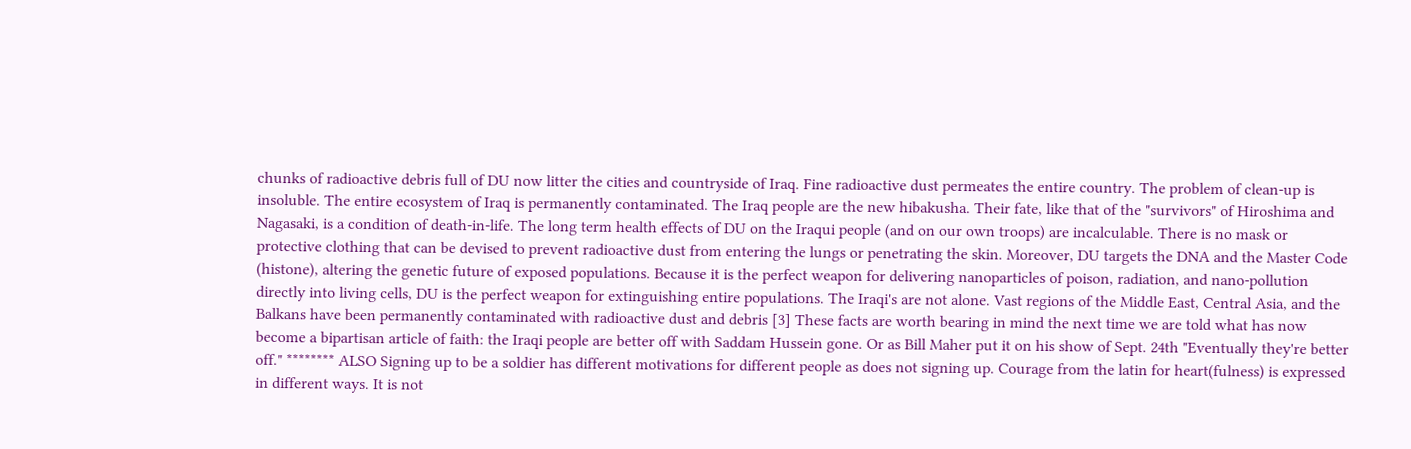chunks of radioactive debris full of DU now litter the cities and countryside of Iraq. Fine radioactive dust permeates the entire country. The problem of clean-up is insoluble. The entire ecosystem of Iraq is permanently contaminated. The Iraq people are the new hibakusha. Their fate, like that of the "survivors" of Hiroshima and Nagasaki, is a condition of death-in-life. The long term health effects of DU on the Iraqui people (and on our own troops) are incalculable. There is no mask or protective clothing that can be devised to prevent radioactive dust from entering the lungs or penetrating the skin. Moreover, DU targets the DNA and the Master Code (histone), altering the genetic future of exposed populations. Because it is the perfect weapon for delivering nanoparticles of poison, radiation, and nano-pollution directly into living cells, DU is the perfect weapon for extinguishing entire populations. The Iraqi's are not alone. Vast regions of the Middle East, Central Asia, and the Balkans have been permanently contaminated with radioactive dust and debris [3] These facts are worth bearing in mind the next time we are told what has now become a bipartisan article of faith: the Iraqi people are better off with Saddam Hussein gone. Or as Bill Maher put it on his show of Sept. 24th "Eventually they're better off." ******** ALSO Signing up to be a soldier has different motivations for different people as does not signing up. Courage from the latin for heart(fulness) is expressed in different ways. It is not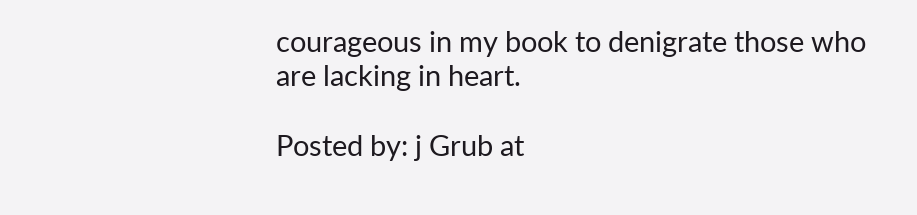courageous in my book to denigrate those who are lacking in heart.

Posted by: j Grub at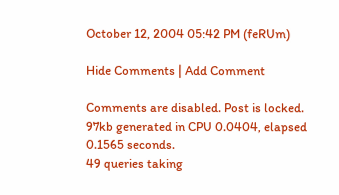October 12, 2004 05:42 PM (feRUm)

Hide Comments | Add Comment

Comments are disabled. Post is locked.
97kb generated in CPU 0.0404, elapsed 0.1565 seconds.
49 queries taking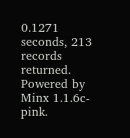0.1271 seconds, 213 records returned.
Powered by Minx 1.1.6c-pink.